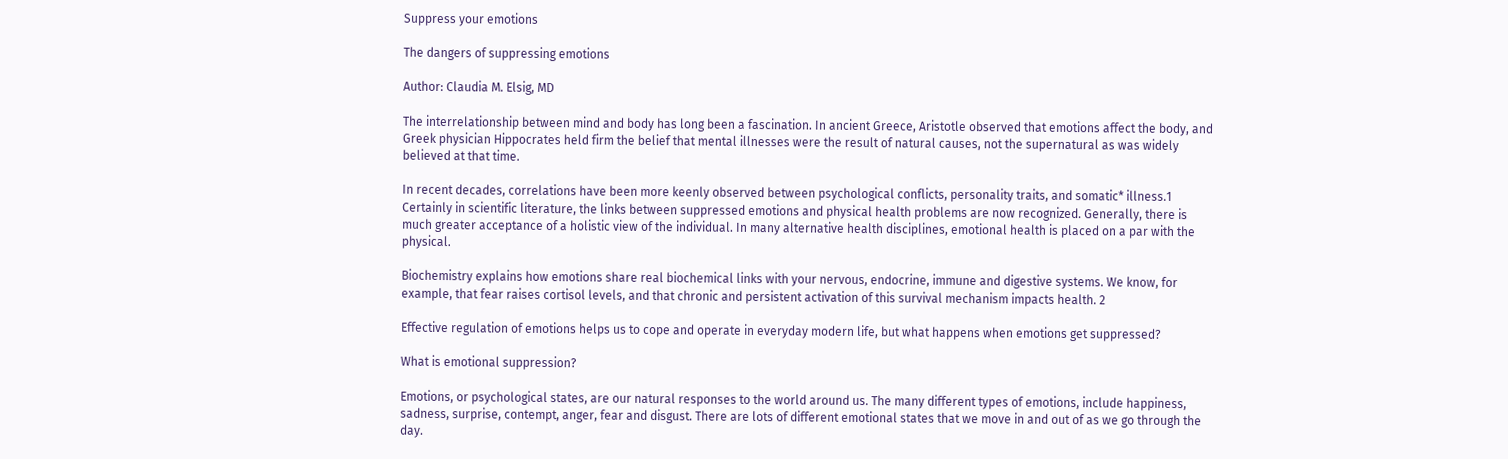Suppress your emotions

The dangers of suppressing emotions

Author: Claudia M. Elsig, MD

The interrelationship between mind and body has long been a fascination. In ancient Greece, Aristotle observed that emotions affect the body, and Greek physician Hippocrates held firm the belief that mental illnesses were the result of natural causes, not the supernatural as was widely believed at that time.

In recent decades, correlations have been more keenly observed between psychological conflicts, personality traits, and somatic* illness.1 Certainly in scientific literature, the links between suppressed emotions and physical health problems are now recognized. Generally, there is much greater acceptance of a holistic view of the individual. In many alternative health disciplines, emotional health is placed on a par with the physical.

Biochemistry explains how emotions share real biochemical links with your nervous, endocrine, immune and digestive systems. We know, for example, that fear raises cortisol levels, and that chronic and persistent activation of this survival mechanism impacts health. 2

Effective regulation of emotions helps us to cope and operate in everyday modern life, but what happens when emotions get suppressed?

What is emotional suppression?

Emotions, or psychological states, are our natural responses to the world around us. The many different types of emotions, include happiness, sadness, surprise, contempt, anger, fear and disgust. There are lots of different emotional states that we move in and out of as we go through the day.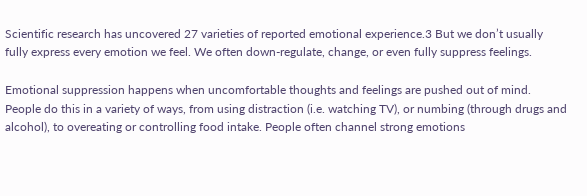Scientific research has uncovered 27 varieties of reported emotional experience.3 But we don’t usually fully express every emotion we feel. We often down-regulate, change, or even fully suppress feelings.

Emotional suppression happens when uncomfortable thoughts and feelings are pushed out of mind. People do this in a variety of ways, from using distraction (i.e. watching TV), or numbing (through drugs and alcohol), to overeating or controlling food intake. People often channel strong emotions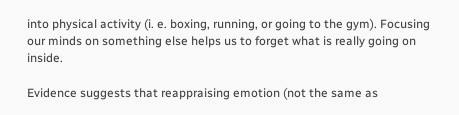into physical activity (i. e. boxing, running, or going to the gym). Focusing our minds on something else helps us to forget what is really going on inside.

Evidence suggests that reappraising emotion (not the same as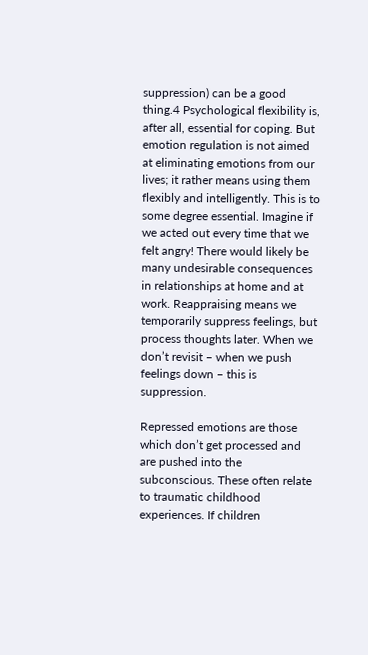suppression) can be a good thing.4 Psychological flexibility is, after all, essential for coping. But emotion regulation is not aimed at eliminating emotions from our lives; it rather means using them flexibly and intelligently. This is to some degree essential. Imagine if we acted out every time that we felt angry! There would likely be many undesirable consequences in relationships at home and at work. Reappraising means we temporarily suppress feelings, but process thoughts later. When we don’t revisit – when we push feelings down – this is suppression.

Repressed emotions are those which don’t get processed and are pushed into the subconscious. These often relate to traumatic childhood experiences. If children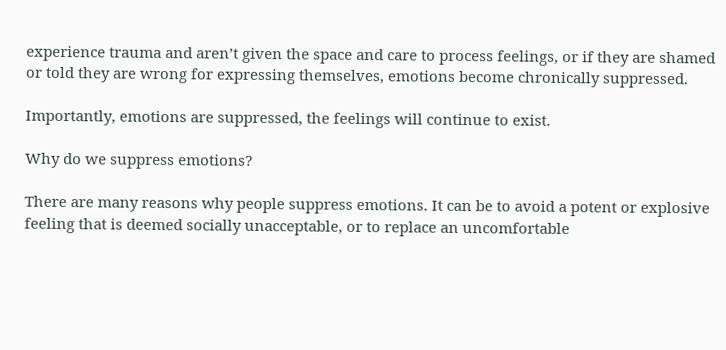experience trauma and aren’t given the space and care to process feelings, or if they are shamed or told they are wrong for expressing themselves, emotions become chronically suppressed.

Importantly, emotions are suppressed, the feelings will continue to exist.

Why do we suppress emotions?

There are many reasons why people suppress emotions. It can be to avoid a potent or explosive feeling that is deemed socially unacceptable, or to replace an uncomfortable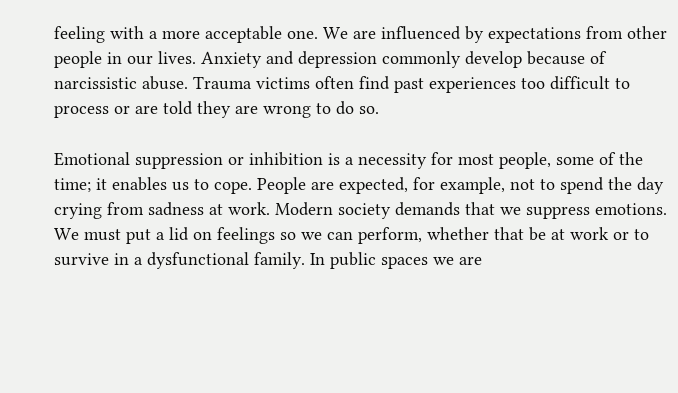feeling with a more acceptable one. We are influenced by expectations from other people in our lives. Anxiety and depression commonly develop because of narcissistic abuse. Trauma victims often find past experiences too difficult to process or are told they are wrong to do so.

Emotional suppression or inhibition is a necessity for most people, some of the time; it enables us to cope. People are expected, for example, not to spend the day crying from sadness at work. Modern society demands that we suppress emotions. We must put a lid on feelings so we can perform, whether that be at work or to survive in a dysfunctional family. In public spaces we are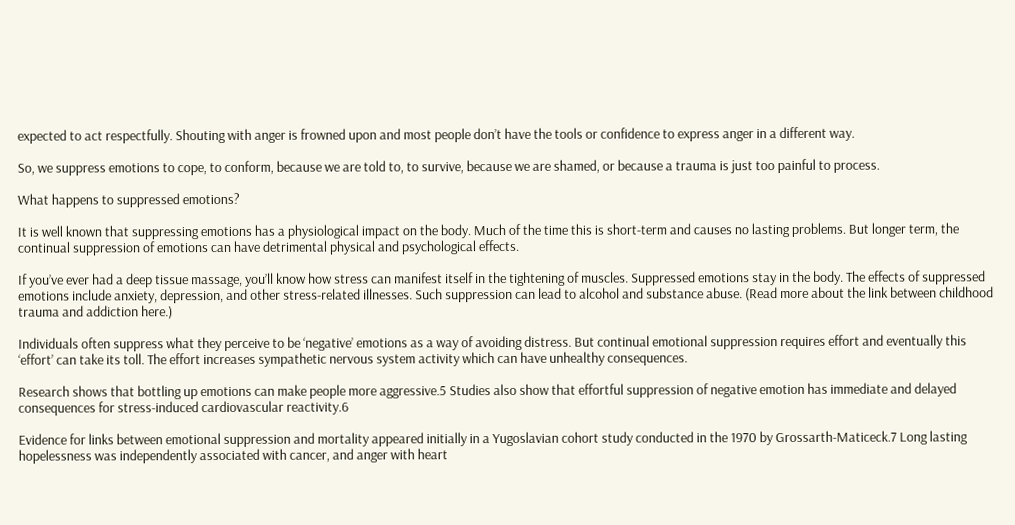expected to act respectfully. Shouting with anger is frowned upon and most people don’t have the tools or confidence to express anger in a different way.

So, we suppress emotions to cope, to conform, because we are told to, to survive, because we are shamed, or because a trauma is just too painful to process.

What happens to suppressed emotions?

It is well known that suppressing emotions has a physiological impact on the body. Much of the time this is short-term and causes no lasting problems. But longer term, the continual suppression of emotions can have detrimental physical and psychological effects.

If you’ve ever had a deep tissue massage, you’ll know how stress can manifest itself in the tightening of muscles. Suppressed emotions stay in the body. The effects of suppressed emotions include anxiety, depression, and other stress-related illnesses. Such suppression can lead to alcohol and substance abuse. (Read more about the link between childhood trauma and addiction here.)

Individuals often suppress what they perceive to be ‘negative’ emotions as a way of avoiding distress. But continual emotional suppression requires effort and eventually this ‘effort’ can take its toll. The effort increases sympathetic nervous system activity which can have unhealthy consequences.

Research shows that bottling up emotions can make people more aggressive.5 Studies also show that effortful suppression of negative emotion has immediate and delayed consequences for stress-induced cardiovascular reactivity.6

Evidence for links between emotional suppression and mortality appeared initially in a Yugoslavian cohort study conducted in the 1970 by Grossarth-Maticeck.7 Long lasting hopelessness was independently associated with cancer, and anger with heart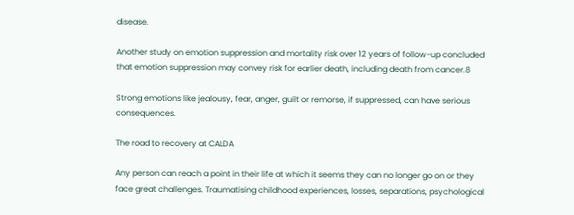disease.

Another study on emotion suppression and mortality risk over 12 years of follow-up concluded that emotion suppression may convey risk for earlier death, including death from cancer.8

Strong emotions like jealousy, fear, anger, guilt or remorse, if suppressed, can have serious consequences.

The road to recovery at CALDA

Any person can reach a point in their life at which it seems they can no longer go on or they face great challenges. Traumatising childhood experiences, losses, separations, psychological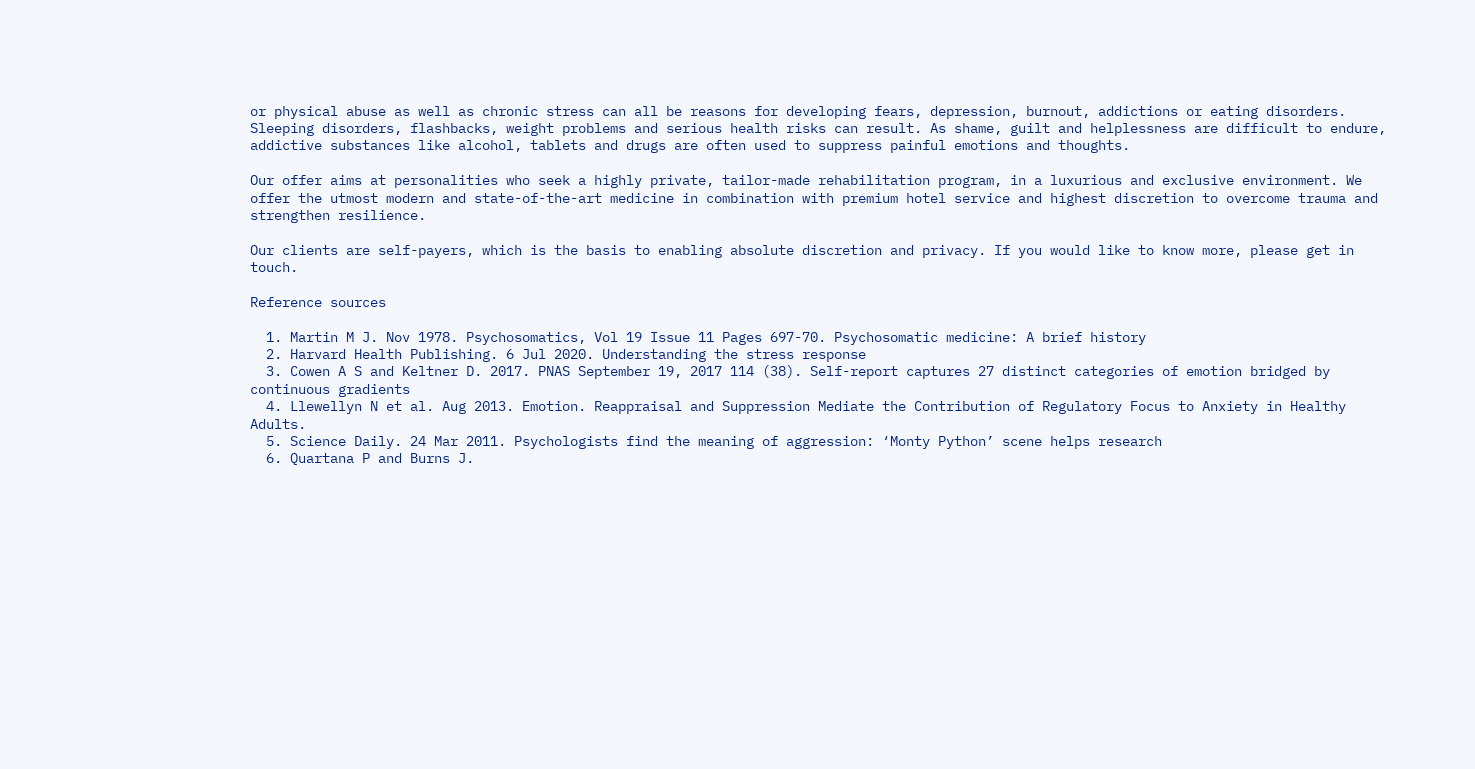or physical abuse as well as chronic stress can all be reasons for developing fears, depression, burnout, addictions or eating disorders. Sleeping disorders, flashbacks, weight problems and serious health risks can result. As shame, guilt and helplessness are difficult to endure, addictive substances like alcohol, tablets and drugs are often used to suppress painful emotions and thoughts.

Our offer aims at personalities who seek a highly private, tailor-made rehabilitation program, in a luxurious and exclusive environment. We offer the utmost modern and state-of-the-art medicine in combination with premium hotel service and highest discretion to overcome trauma and strengthen resilience.

Our clients are self-payers, which is the basis to enabling absolute discretion and privacy. If you would like to know more, please get in touch.

Reference sources

  1. Martin M J. Nov 1978. Psychosomatics, Vol 19 Issue 11 Pages 697-70. Psychosomatic medicine: A brief history
  2. Harvard Health Publishing. 6 Jul 2020. Understanding the stress response
  3. Cowen A S and Keltner D. 2017. PNAS September 19, 2017 114 (38). Self-report captures 27 distinct categories of emotion bridged by continuous gradients
  4. Llewellyn N et al. Aug 2013. Emotion. Reappraisal and Suppression Mediate the Contribution of Regulatory Focus to Anxiety in Healthy Adults.
  5. Science Daily. 24 Mar 2011. Psychologists find the meaning of aggression: ‘Monty Python’ scene helps research
  6. Quartana P and Burns J.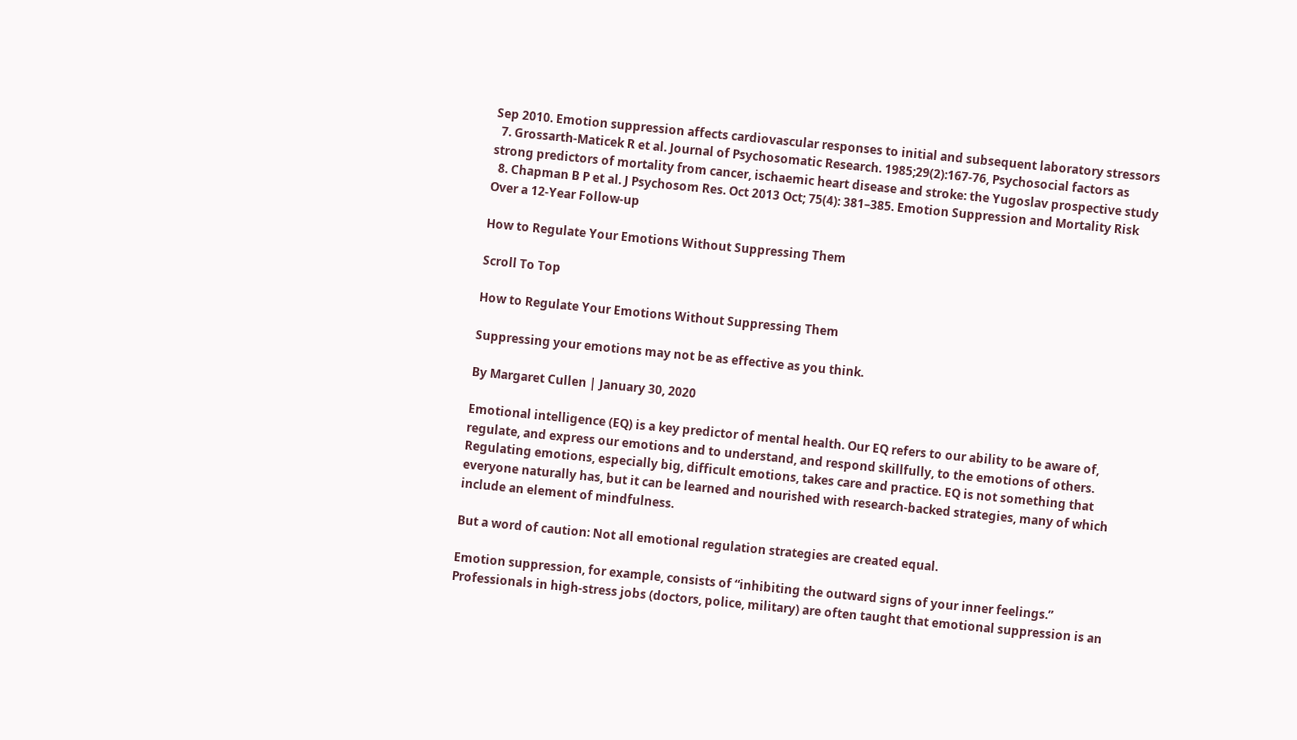Sep 2010. Emotion suppression affects cardiovascular responses to initial and subsequent laboratory stressors
  7. Grossarth-Maticek R et al. Journal of Psychosomatic Research. 1985;29(2):167-76, Psychosocial factors as strong predictors of mortality from cancer, ischaemic heart disease and stroke: the Yugoslav prospective study
  8. Chapman B P et al. J Psychosom Res. Oct 2013 Oct; 75(4): 381–385. Emotion Suppression and Mortality Risk Over a 12-Year Follow-up

How to Regulate Your Emotions Without Suppressing Them

Scroll To Top

How to Regulate Your Emotions Without Suppressing Them

Suppressing your emotions may not be as effective as you think.

By Margaret Cullen | January 30, 2020

Emotional intelligence (EQ) is a key predictor of mental health. Our EQ refers to our ability to be aware of, regulate, and express our emotions and to understand, and respond skillfully, to the emotions of others. Regulating emotions, especially big, difficult emotions, takes care and practice. EQ is not something that everyone naturally has, but it can be learned and nourished with research-backed strategies, many of which include an element of mindfulness.

But a word of caution: Not all emotional regulation strategies are created equal.

Emotion suppression, for example, consists of “inhibiting the outward signs of your inner feelings.” Professionals in high-stress jobs (doctors, police, military) are often taught that emotional suppression is an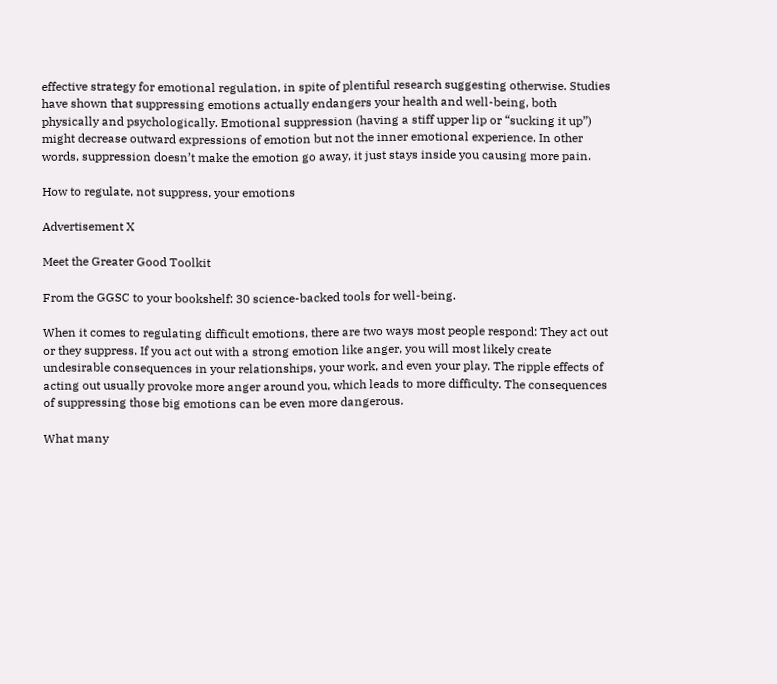effective strategy for emotional regulation, in spite of plentiful research suggesting otherwise. Studies have shown that suppressing emotions actually endangers your health and well-being, both physically and psychologically. Emotional suppression (having a stiff upper lip or “sucking it up”) might decrease outward expressions of emotion but not the inner emotional experience. In other words, suppression doesn’t make the emotion go away, it just stays inside you causing more pain.

How to regulate, not suppress, your emotions

Advertisement X

Meet the Greater Good Toolkit

From the GGSC to your bookshelf: 30 science-backed tools for well-being.

When it comes to regulating difficult emotions, there are two ways most people respond: They act out or they suppress. If you act out with a strong emotion like anger, you will most likely create undesirable consequences in your relationships, your work, and even your play. The ripple effects of acting out usually provoke more anger around you, which leads to more difficulty. The consequences of suppressing those big emotions can be even more dangerous.

What many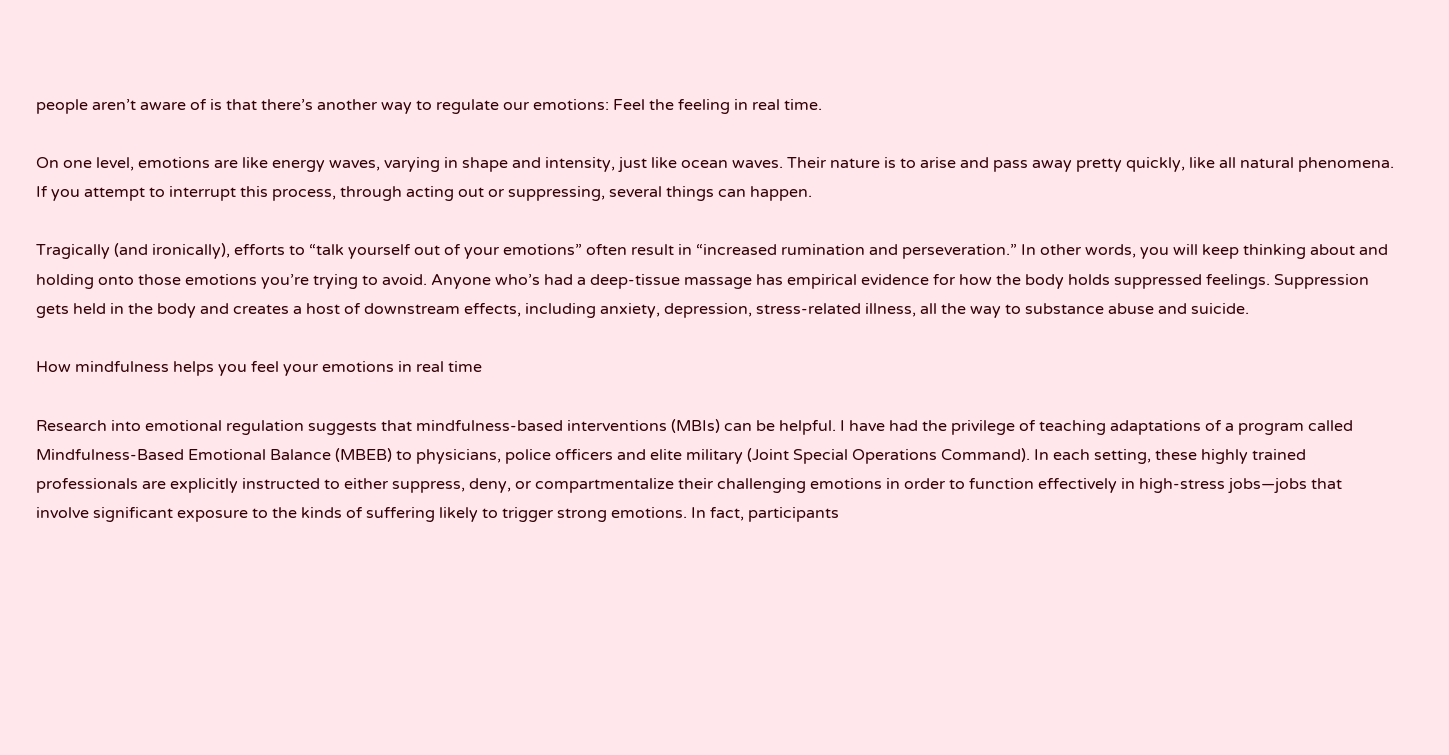people aren’t aware of is that there’s another way to regulate our emotions: Feel the feeling in real time.

On one level, emotions are like energy waves, varying in shape and intensity, just like ocean waves. Their nature is to arise and pass away pretty quickly, like all natural phenomena. If you attempt to interrupt this process, through acting out or suppressing, several things can happen.

Tragically (and ironically), efforts to “talk yourself out of your emotions” often result in “increased rumination and perseveration.” In other words, you will keep thinking about and holding onto those emotions you’re trying to avoid. Anyone who’s had a deep-tissue massage has empirical evidence for how the body holds suppressed feelings. Suppression gets held in the body and creates a host of downstream effects, including anxiety, depression, stress-related illness, all the way to substance abuse and suicide.

How mindfulness helps you feel your emotions in real time

Research into emotional regulation suggests that mindfulness-based interventions (MBIs) can be helpful. I have had the privilege of teaching adaptations of a program called Mindfulness-Based Emotional Balance (MBEB) to physicians, police officers and elite military (Joint Special Operations Command). In each setting, these highly trained professionals are explicitly instructed to either suppress, deny, or compartmentalize their challenging emotions in order to function effectively in high-stress jobs—jobs that involve significant exposure to the kinds of suffering likely to trigger strong emotions. In fact, participants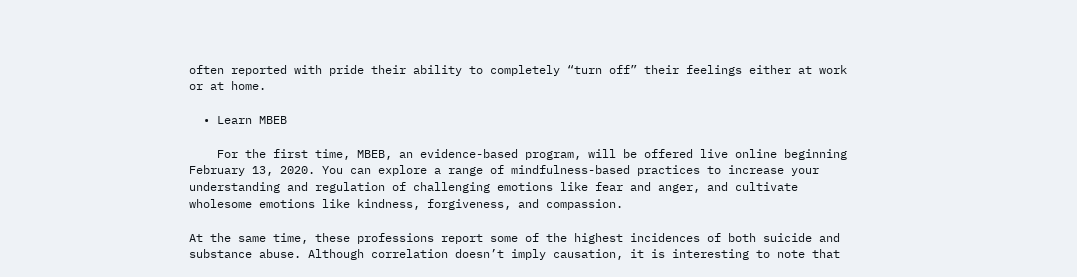often reported with pride their ability to completely “turn off” their feelings either at work or at home.

  • Learn MBEB

    For the first time, MBEB, an evidence-based program, will be offered live online beginning February 13, 2020. You can explore a range of mindfulness-based practices to increase your understanding and regulation of challenging emotions like fear and anger, and cultivate wholesome emotions like kindness, forgiveness, and compassion.

At the same time, these professions report some of the highest incidences of both suicide and substance abuse. Although correlation doesn’t imply causation, it is interesting to note that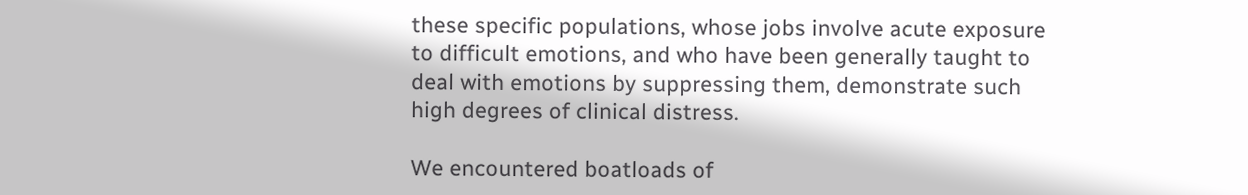these specific populations, whose jobs involve acute exposure to difficult emotions, and who have been generally taught to deal with emotions by suppressing them, demonstrate such high degrees of clinical distress.

We encountered boatloads of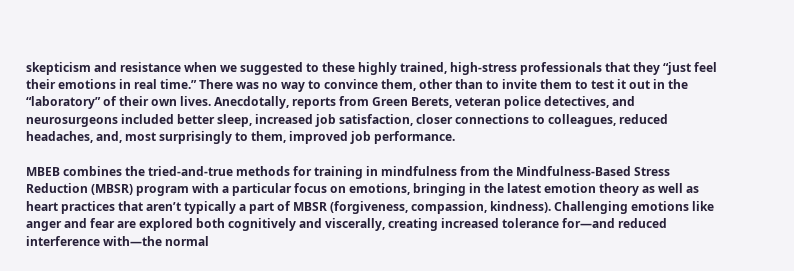skepticism and resistance when we suggested to these highly trained, high-stress professionals that they “just feel their emotions in real time.” There was no way to convince them, other than to invite them to test it out in the “laboratory” of their own lives. Anecdotally, reports from Green Berets, veteran police detectives, and neurosurgeons included better sleep, increased job satisfaction, closer connections to colleagues, reduced headaches, and, most surprisingly to them, improved job performance.

MBEB combines the tried-and-true methods for training in mindfulness from the Mindfulness-Based Stress Reduction (MBSR) program with a particular focus on emotions, bringing in the latest emotion theory as well as heart practices that aren’t typically a part of MBSR (forgiveness, compassion, kindness). Challenging emotions like anger and fear are explored both cognitively and viscerally, creating increased tolerance for—and reduced interference with—the normal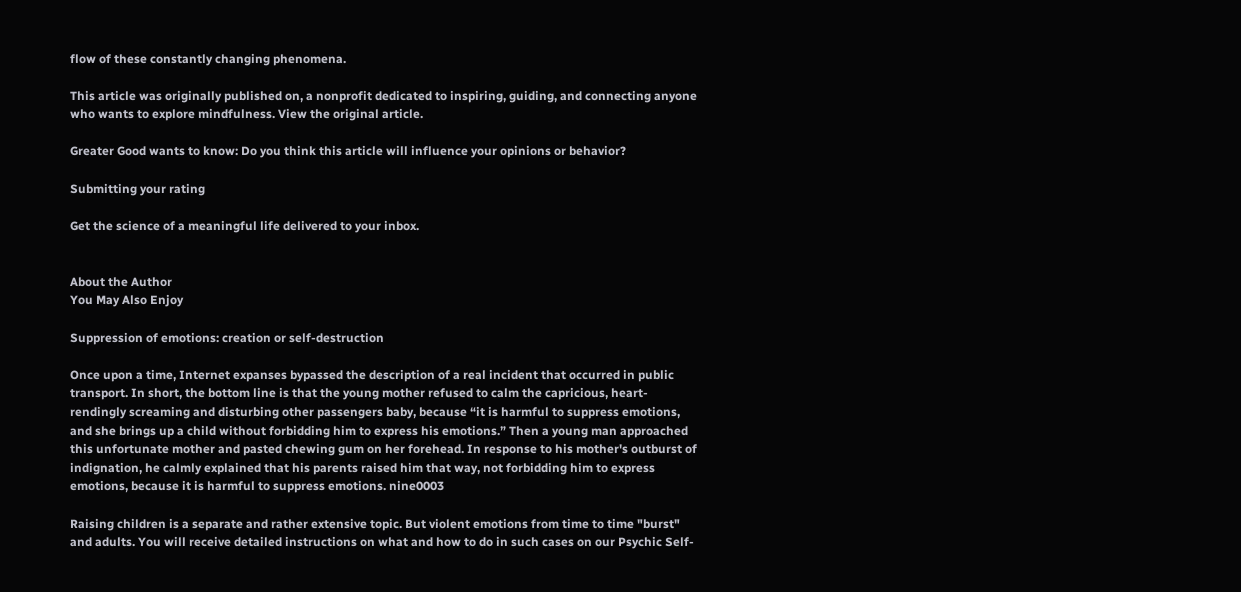flow of these constantly changing phenomena.

This article was originally published on, a nonprofit dedicated to inspiring, guiding, and connecting anyone who wants to explore mindfulness. View the original article.

Greater Good wants to know: Do you think this article will influence your opinions or behavior?

Submitting your rating

Get the science of a meaningful life delivered to your inbox.


About the Author
You May Also Enjoy

Suppression of emotions: creation or self-destruction

Once upon a time, Internet expanses bypassed the description of a real incident that occurred in public transport. In short, the bottom line is that the young mother refused to calm the capricious, heart-rendingly screaming and disturbing other passengers baby, because “it is harmful to suppress emotions, and she brings up a child without forbidding him to express his emotions.” Then a young man approached this unfortunate mother and pasted chewing gum on her forehead. In response to his mother's outburst of indignation, he calmly explained that his parents raised him that way, not forbidding him to express emotions, because it is harmful to suppress emotions. nine0003

Raising children is a separate and rather extensive topic. But violent emotions from time to time "burst" and adults. You will receive detailed instructions on what and how to do in such cases on our Psychic Self-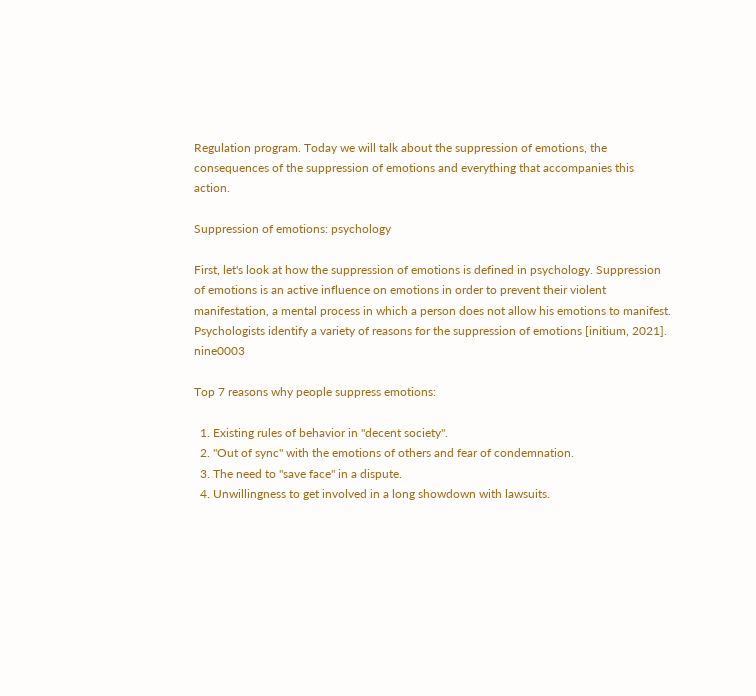Regulation program. Today we will talk about the suppression of emotions, the consequences of the suppression of emotions and everything that accompanies this action.

Suppression of emotions: psychology

First, let's look at how the suppression of emotions is defined in psychology. Suppression of emotions is an active influence on emotions in order to prevent their violent manifestation, a mental process in which a person does not allow his emotions to manifest. Psychologists identify a variety of reasons for the suppression of emotions [initium, 2021]. nine0003

Top 7 reasons why people suppress emotions:

  1. Existing rules of behavior in "decent society".
  2. "Out of sync" with the emotions of others and fear of condemnation.
  3. The need to "save face" in a dispute.
  4. Unwillingness to get involved in a long showdown with lawsuits.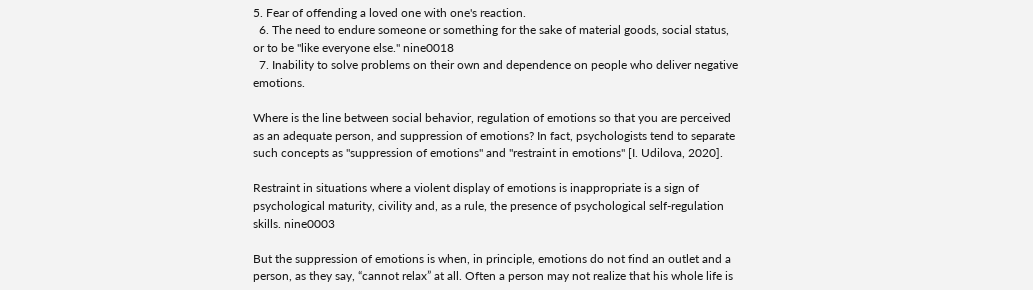5. Fear of offending a loved one with one's reaction.
  6. The need to endure someone or something for the sake of material goods, social status, or to be "like everyone else." nine0018
  7. Inability to solve problems on their own and dependence on people who deliver negative emotions.

Where is the line between social behavior, regulation of emotions so that you are perceived as an adequate person, and suppression of emotions? In fact, psychologists tend to separate such concepts as "suppression of emotions" and "restraint in emotions" [I. Udilova, 2020].

Restraint in situations where a violent display of emotions is inappropriate is a sign of psychological maturity, civility and, as a rule, the presence of psychological self-regulation skills. nine0003

But the suppression of emotions is when, in principle, emotions do not find an outlet and a person, as they say, “cannot relax” at all. Often a person may not realize that his whole life is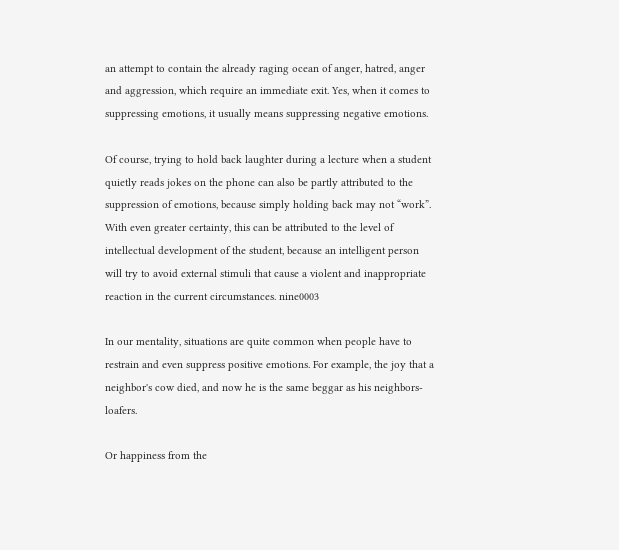an attempt to contain the already raging ocean of anger, hatred, anger and aggression, which require an immediate exit. Yes, when it comes to suppressing emotions, it usually means suppressing negative emotions.

Of course, trying to hold back laughter during a lecture when a student quietly reads jokes on the phone can also be partly attributed to the suppression of emotions, because simply holding back may not “work”. With even greater certainty, this can be attributed to the level of intellectual development of the student, because an intelligent person will try to avoid external stimuli that cause a violent and inappropriate reaction in the current circumstances. nine0003

In our mentality, situations are quite common when people have to restrain and even suppress positive emotions. For example, the joy that a neighbor's cow died, and now he is the same beggar as his neighbors-loafers.

Or happiness from the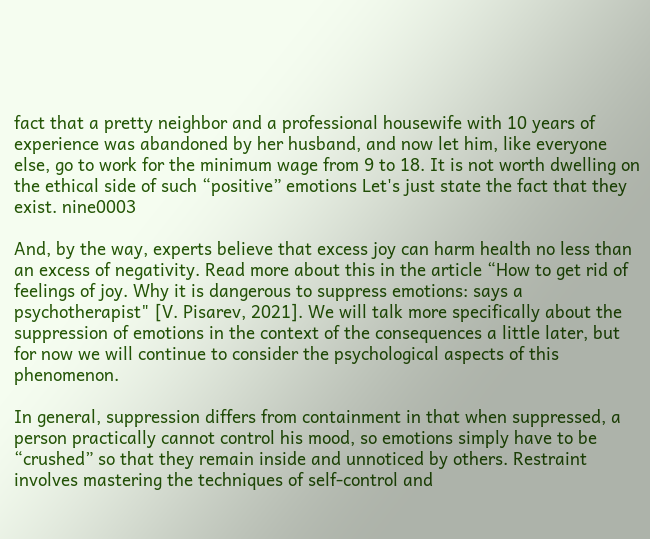fact that a pretty neighbor and a professional housewife with 10 years of experience was abandoned by her husband, and now let him, like everyone else, go to work for the minimum wage from 9 to 18. It is not worth dwelling on the ethical side of such “positive” emotions Let's just state the fact that they exist. nine0003

And, by the way, experts believe that excess joy can harm health no less than an excess of negativity. Read more about this in the article “How to get rid of feelings of joy. Why it is dangerous to suppress emotions: says a psychotherapist" [V. Pisarev, 2021]. We will talk more specifically about the suppression of emotions in the context of the consequences a little later, but for now we will continue to consider the psychological aspects of this phenomenon.

In general, suppression differs from containment in that when suppressed, a person practically cannot control his mood, so emotions simply have to be “crushed” so that they remain inside and unnoticed by others. Restraint involves mastering the techniques of self-control and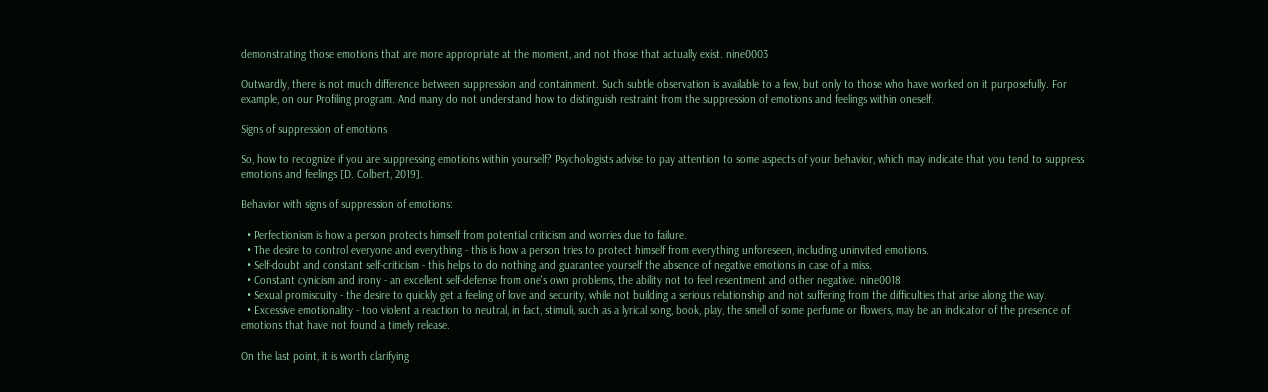demonstrating those emotions that are more appropriate at the moment, and not those that actually exist. nine0003

Outwardly, there is not much difference between suppression and containment. Such subtle observation is available to a few, but only to those who have worked on it purposefully. For example, on our Profiling program. And many do not understand how to distinguish restraint from the suppression of emotions and feelings within oneself.

Signs of suppression of emotions

So, how to recognize if you are suppressing emotions within yourself? Psychologists advise to pay attention to some aspects of your behavior, which may indicate that you tend to suppress emotions and feelings [D. Colbert, 2019].

Behavior with signs of suppression of emotions:

  • Perfectionism is how a person protects himself from potential criticism and worries due to failure.
  • The desire to control everyone and everything - this is how a person tries to protect himself from everything unforeseen, including uninvited emotions.
  • Self-doubt and constant self-criticism - this helps to do nothing and guarantee yourself the absence of negative emotions in case of a miss.
  • Constant cynicism and irony - an excellent self-defense from one's own problems, the ability not to feel resentment and other negative. nine0018
  • Sexual promiscuity - the desire to quickly get a feeling of love and security, while not building a serious relationship and not suffering from the difficulties that arise along the way.
  • Excessive emotionality - too violent a reaction to neutral, in fact, stimuli, such as a lyrical song, book, play, the smell of some perfume or flowers, may be an indicator of the presence of emotions that have not found a timely release.

On the last point, it is worth clarifying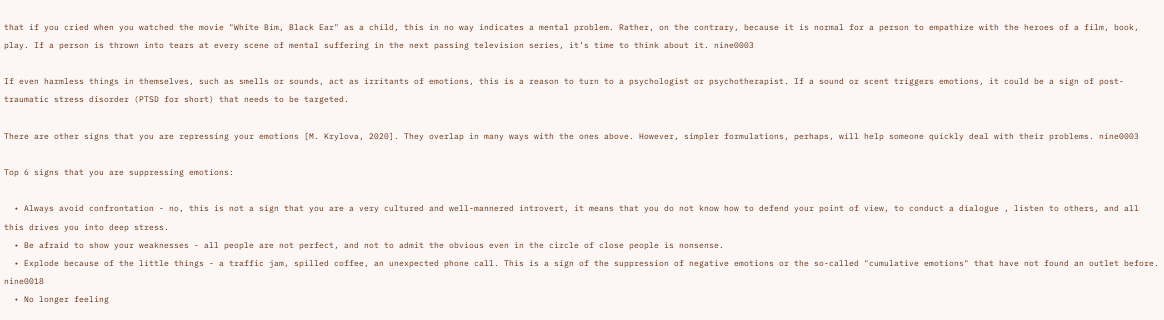that if you cried when you watched the movie "White Bim, Black Ear" as a child, this in no way indicates a mental problem. Rather, on the contrary, because it is normal for a person to empathize with the heroes of a film, book, play. If a person is thrown into tears at every scene of mental suffering in the next passing television series, it’s time to think about it. nine0003

If even harmless things in themselves, such as smells or sounds, act as irritants of emotions, this is a reason to turn to a psychologist or psychotherapist. If a sound or scent triggers emotions, it could be a sign of post-traumatic stress disorder (PTSD for short) that needs to be targeted.

There are other signs that you are repressing your emotions [M. Krylova, 2020]. They overlap in many ways with the ones above. However, simpler formulations, perhaps, will help someone quickly deal with their problems. nine0003

Top 6 signs that you are suppressing emotions:

  • Always avoid confrontation - no, this is not a sign that you are a very cultured and well-mannered introvert, it means that you do not know how to defend your point of view, to conduct a dialogue , listen to others, and all this drives you into deep stress.
  • Be afraid to show your weaknesses - all people are not perfect, and not to admit the obvious even in the circle of close people is nonsense.
  • Explode because of the little things - a traffic jam, spilled coffee, an unexpected phone call. This is a sign of the suppression of negative emotions or the so-called "cumulative emotions" that have not found an outlet before. nine0018
  • No longer feeling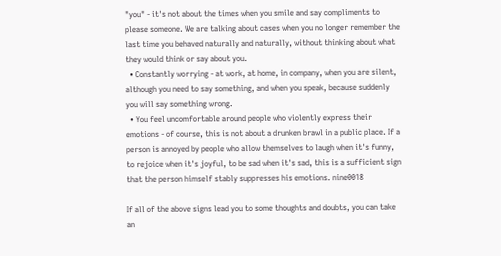"you" - it's not about the times when you smile and say compliments to please someone. We are talking about cases when you no longer remember the last time you behaved naturally and naturally, without thinking about what they would think or say about you.
  • Constantly worrying - at work, at home, in company, when you are silent, although you need to say something, and when you speak, because suddenly you will say something wrong.
  • You feel uncomfortable around people who violently express their emotions - of course, this is not about a drunken brawl in a public place. If a person is annoyed by people who allow themselves to laugh when it's funny, to rejoice when it's joyful, to be sad when it's sad, this is a sufficient sign that the person himself stably suppresses his emotions. nine0018

If all of the above signs lead you to some thoughts and doubts, you can take an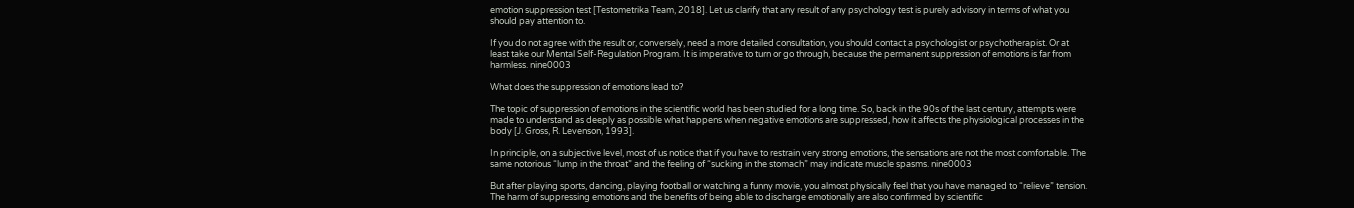emotion suppression test [Testometrika Team, 2018]. Let us clarify that any result of any psychology test is purely advisory in terms of what you should pay attention to.

If you do not agree with the result or, conversely, need a more detailed consultation, you should contact a psychologist or psychotherapist. Or at least take our Mental Self-Regulation Program. It is imperative to turn or go through, because the permanent suppression of emotions is far from harmless. nine0003

What does the suppression of emotions lead to?

The topic of suppression of emotions in the scientific world has been studied for a long time. So, back in the 90s of the last century, attempts were made to understand as deeply as possible what happens when negative emotions are suppressed, how it affects the physiological processes in the body [J. Gross, R. Levenson, 1993].

In principle, on a subjective level, most of us notice that if you have to restrain very strong emotions, the sensations are not the most comfortable. The same notorious “lump in the throat” and the feeling of “sucking in the stomach” may indicate muscle spasms. nine0003

But after playing sports, dancing, playing football or watching a funny movie, you almost physically feel that you have managed to “relieve” tension. The harm of suppressing emotions and the benefits of being able to discharge emotionally are also confirmed by scientific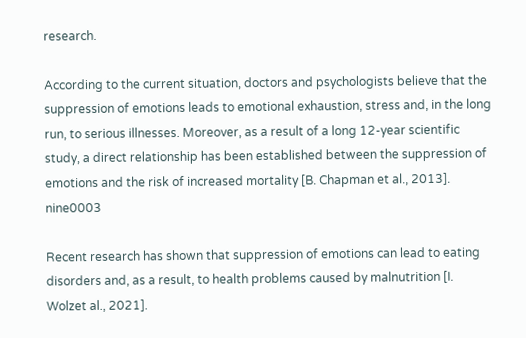research.

According to the current situation, doctors and psychologists believe that the suppression of emotions leads to emotional exhaustion, stress and, in the long run, to serious illnesses. Moreover, as a result of a long 12-year scientific study, a direct relationship has been established between the suppression of emotions and the risk of increased mortality [B. Chapman et al., 2013]. nine0003

Recent research has shown that suppression of emotions can lead to eating disorders and, as a result, to health problems caused by malnutrition [I. Wolzet al., 2021].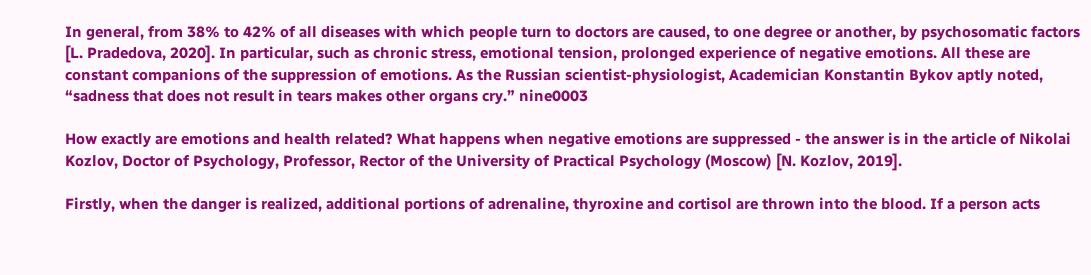In general, from 38% to 42% of all diseases with which people turn to doctors are caused, to one degree or another, by psychosomatic factors [L. Pradedova, 2020]. In particular, such as chronic stress, emotional tension, prolonged experience of negative emotions. All these are constant companions of the suppression of emotions. As the Russian scientist-physiologist, Academician Konstantin Bykov aptly noted, “sadness that does not result in tears makes other organs cry.” nine0003

How exactly are emotions and health related? What happens when negative emotions are suppressed - the answer is in the article of Nikolai Kozlov, Doctor of Psychology, Professor, Rector of the University of Practical Psychology (Moscow) [N. Kozlov, 2019].

Firstly, when the danger is realized, additional portions of adrenaline, thyroxine and cortisol are thrown into the blood. If a person acts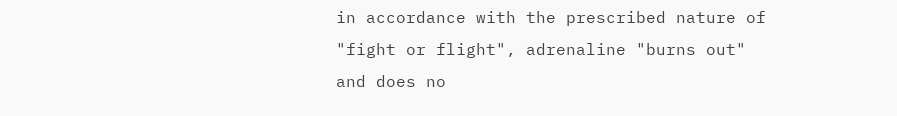in accordance with the prescribed nature of "fight or flight", adrenaline "burns out" and does no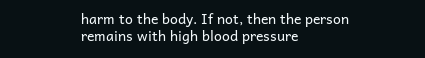harm to the body. If not, then the person remains with high blood pressure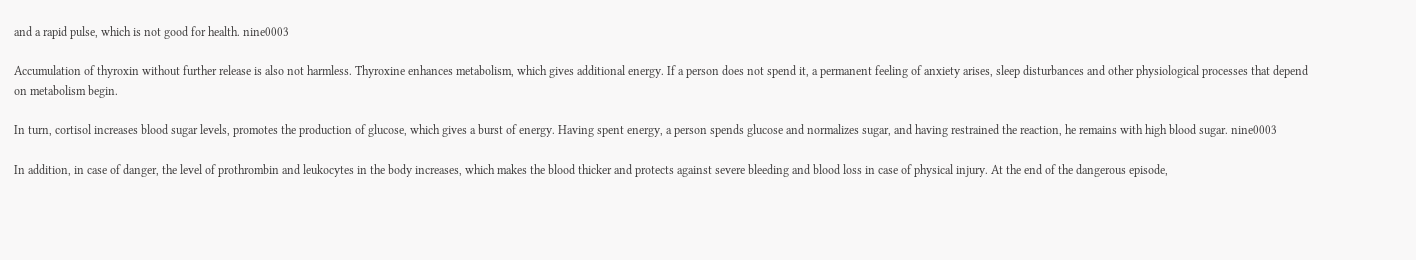and a rapid pulse, which is not good for health. nine0003

Accumulation of thyroxin without further release is also not harmless. Thyroxine enhances metabolism, which gives additional energy. If a person does not spend it, a permanent feeling of anxiety arises, sleep disturbances and other physiological processes that depend on metabolism begin.

In turn, cortisol increases blood sugar levels, promotes the production of glucose, which gives a burst of energy. Having spent energy, a person spends glucose and normalizes sugar, and having restrained the reaction, he remains with high blood sugar. nine0003

In addition, in case of danger, the level of prothrombin and leukocytes in the body increases, which makes the blood thicker and protects against severe bleeding and blood loss in case of physical injury. At the end of the dangerous episode,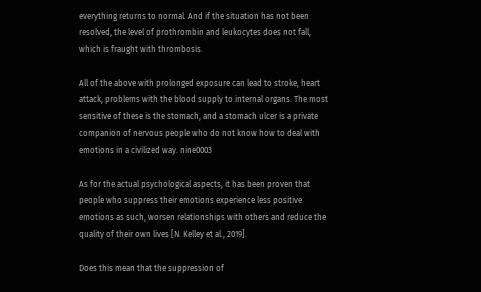everything returns to normal. And if the situation has not been resolved, the level of prothrombin and leukocytes does not fall, which is fraught with thrombosis.

All of the above with prolonged exposure can lead to stroke, heart attack, problems with the blood supply to internal organs. The most sensitive of these is the stomach, and a stomach ulcer is a private companion of nervous people who do not know how to deal with emotions in a civilized way. nine0003

As for the actual psychological aspects, it has been proven that people who suppress their emotions experience less positive emotions as such, worsen relationships with others and reduce the quality of their own lives [N. Kelley et al., 2019].

Does this mean that the suppression of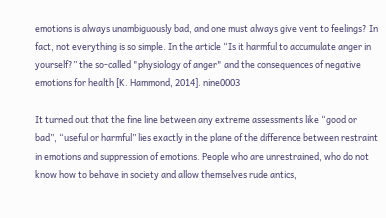emotions is always unambiguously bad, and one must always give vent to feelings? In fact, not everything is so simple. In the article “Is it harmful to accumulate anger in yourself?” the so-called "physiology of anger" and the consequences of negative emotions for health [K. Hammond, 2014]. nine0003

It turned out that the fine line between any extreme assessments like “good or bad”, “useful or harmful” lies exactly in the plane of the difference between restraint in emotions and suppression of emotions. People who are unrestrained, who do not know how to behave in society and allow themselves rude antics,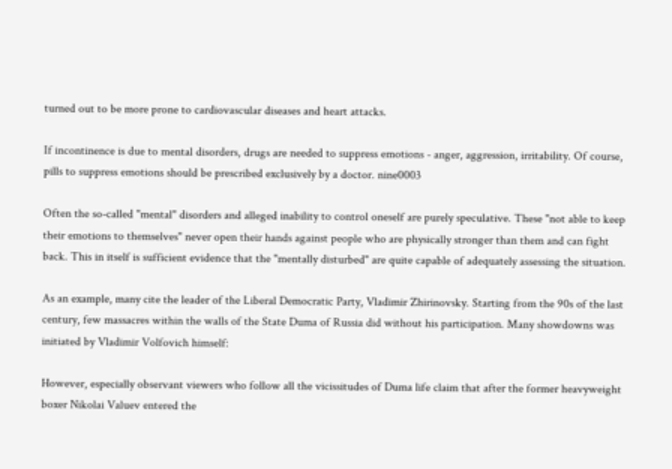turned out to be more prone to cardiovascular diseases and heart attacks.

If incontinence is due to mental disorders, drugs are needed to suppress emotions - anger, aggression, irritability. Of course, pills to suppress emotions should be prescribed exclusively by a doctor. nine0003

Often the so-called "mental" disorders and alleged inability to control oneself are purely speculative. These "not able to keep their emotions to themselves" never open their hands against people who are physically stronger than them and can fight back. This in itself is sufficient evidence that the "mentally disturbed" are quite capable of adequately assessing the situation.

As an example, many cite the leader of the Liberal Democratic Party, Vladimir Zhirinovsky. Starting from the 90s of the last century, few massacres within the walls of the State Duma of Russia did without his participation. Many showdowns was initiated by Vladimir Volfovich himself:

However, especially observant viewers who follow all the vicissitudes of Duma life claim that after the former heavyweight boxer Nikolai Valuev entered the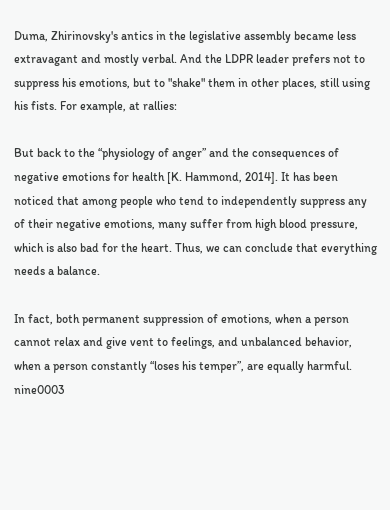Duma, Zhirinovsky's antics in the legislative assembly became less extravagant and mostly verbal. And the LDPR leader prefers not to suppress his emotions, but to "shake" them in other places, still using his fists. For example, at rallies:

But back to the “physiology of anger” and the consequences of negative emotions for health [K. Hammond, 2014]. It has been noticed that among people who tend to independently suppress any of their negative emotions, many suffer from high blood pressure, which is also bad for the heart. Thus, we can conclude that everything needs a balance.

In fact, both permanent suppression of emotions, when a person cannot relax and give vent to feelings, and unbalanced behavior, when a person constantly “loses his temper”, are equally harmful. nine0003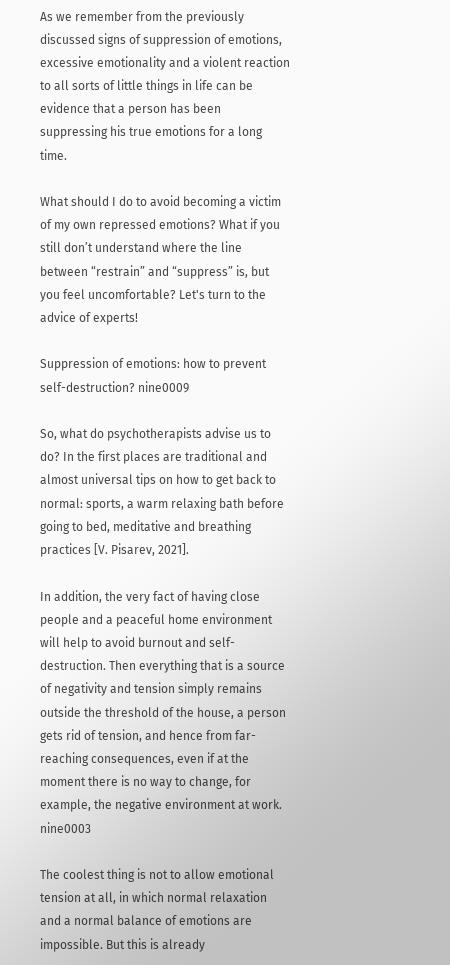As we remember from the previously discussed signs of suppression of emotions, excessive emotionality and a violent reaction to all sorts of little things in life can be evidence that a person has been suppressing his true emotions for a long time.

What should I do to avoid becoming a victim of my own repressed emotions? What if you still don’t understand where the line between “restrain” and “suppress” is, but you feel uncomfortable? Let's turn to the advice of experts!

Suppression of emotions: how to prevent self-destruction? nine0009

So, what do psychotherapists advise us to do? In the first places are traditional and almost universal tips on how to get back to normal: sports, a warm relaxing bath before going to bed, meditative and breathing practices [V. Pisarev, 2021].

In addition, the very fact of having close people and a peaceful home environment will help to avoid burnout and self-destruction. Then everything that is a source of negativity and tension simply remains outside the threshold of the house, a person gets rid of tension, and hence from far-reaching consequences, even if at the moment there is no way to change, for example, the negative environment at work. nine0003

The coolest thing is not to allow emotional tension at all, in which normal relaxation and a normal balance of emotions are impossible. But this is already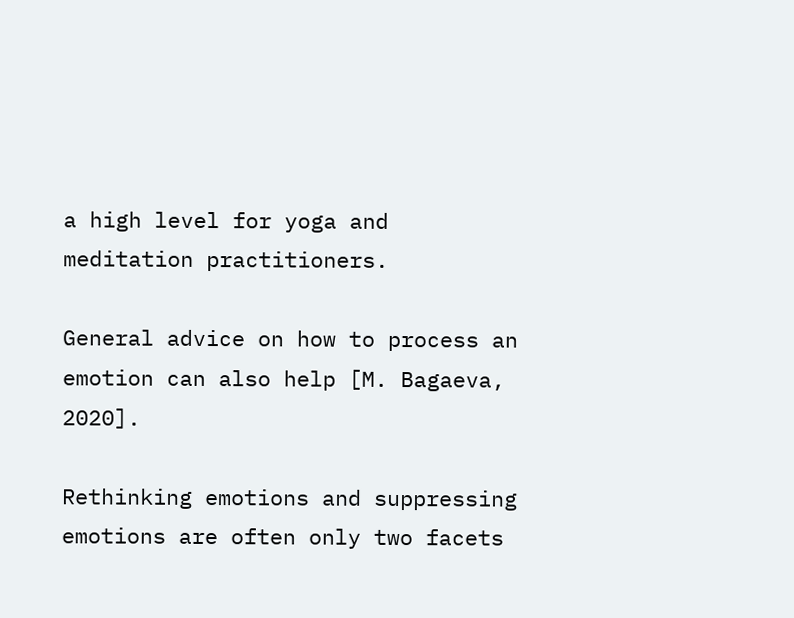a high level for yoga and meditation practitioners.

General advice on how to process an emotion can also help [M. Bagaeva, 2020].

Rethinking emotions and suppressing emotions are often only two facets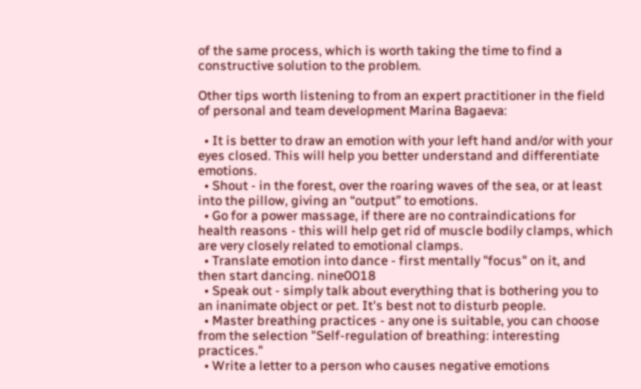of the same process, which is worth taking the time to find a constructive solution to the problem.

Other tips worth listening to from an expert practitioner in the field of personal and team development Marina Bagaeva:

  • It is better to draw an emotion with your left hand and/or with your eyes closed. This will help you better understand and differentiate emotions.
  • Shout - in the forest, over the roaring waves of the sea, or at least into the pillow, giving an “output” to emotions.
  • Go for a power massage, if there are no contraindications for health reasons - this will help get rid of muscle bodily clamps, which are very closely related to emotional clamps.
  • Translate emotion into dance - first mentally "focus" on it, and then start dancing. nine0018
  • Speak out - simply talk about everything that is bothering you to an inanimate object or pet. It's best not to disturb people.
  • Master breathing practices - any one is suitable, you can choose from the selection "Self-regulation of breathing: interesting practices."
  • Write a letter to a person who causes negative emotions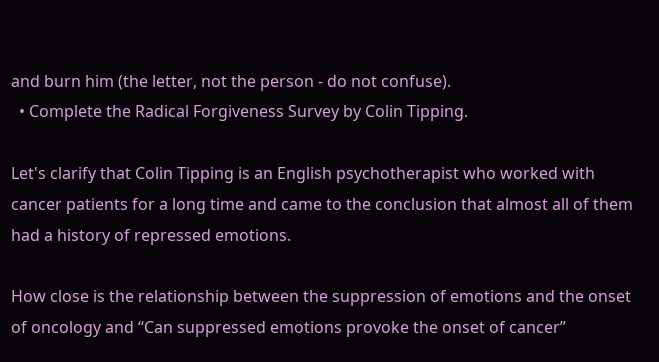and burn him (the letter, not the person - do not confuse).
  • Complete the Radical Forgiveness Survey by Colin Tipping.

Let's clarify that Colin Tipping is an English psychotherapist who worked with cancer patients for a long time and came to the conclusion that almost all of them had a history of repressed emotions.

How close is the relationship between the suppression of emotions and the onset of oncology and “Can suppressed emotions provoke the onset of cancer”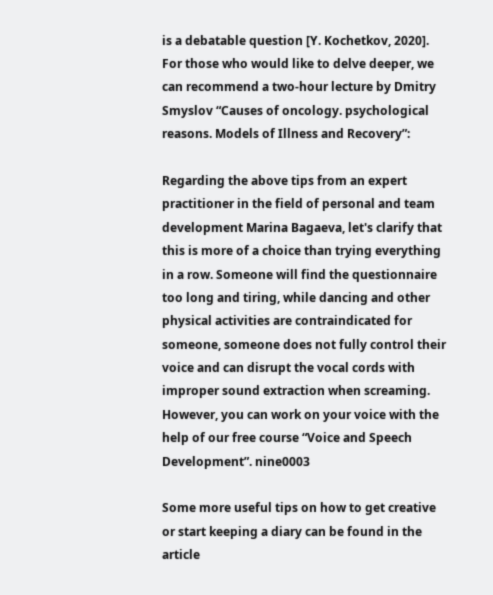is a debatable question [Y. Kochetkov, 2020]. For those who would like to delve deeper, we can recommend a two-hour lecture by Dmitry Smyslov “Causes of oncology. psychological reasons. Models of Illness and Recovery”:

Regarding the above tips from an expert practitioner in the field of personal and team development Marina Bagaeva, let's clarify that this is more of a choice than trying everything in a row. Someone will find the questionnaire too long and tiring, while dancing and other physical activities are contraindicated for someone, someone does not fully control their voice and can disrupt the vocal cords with improper sound extraction when screaming. However, you can work on your voice with the help of our free course “Voice and Speech Development”. nine0003

Some more useful tips on how to get creative or start keeping a diary can be found in the article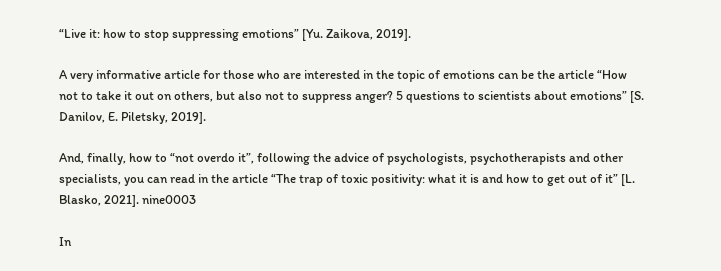“Live it: how to stop suppressing emotions” [Yu. Zaikova, 2019].

A very informative article for those who are interested in the topic of emotions can be the article “How not to take it out on others, but also not to suppress anger? 5 questions to scientists about emotions” [S. Danilov, E. Piletsky, 2019].

And, finally, how to “not overdo it”, following the advice of psychologists, psychotherapists and other specialists, you can read in the article “The trap of toxic positivity: what it is and how to get out of it” [L. Blasko, 2021]. nine0003

In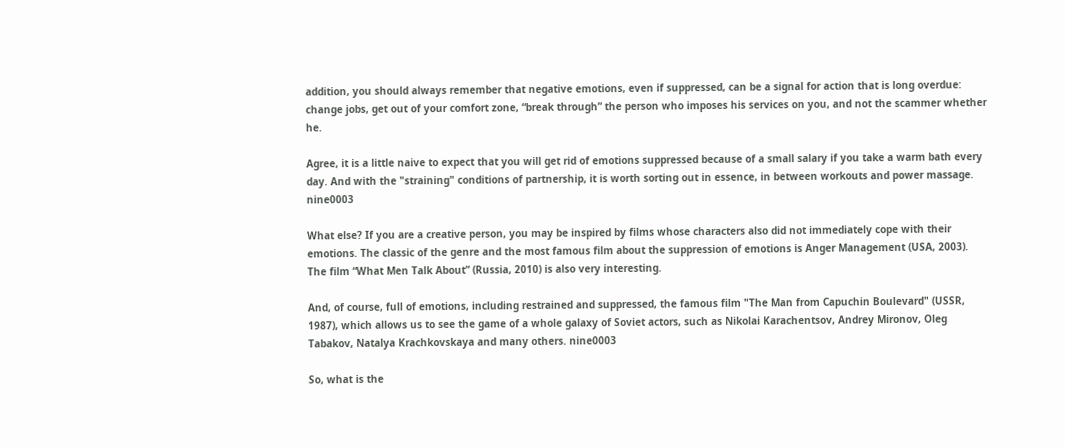addition, you should always remember that negative emotions, even if suppressed, can be a signal for action that is long overdue: change jobs, get out of your comfort zone, “break through” the person who imposes his services on you, and not the scammer whether he.

Agree, it is a little naive to expect that you will get rid of emotions suppressed because of a small salary if you take a warm bath every day. And with the "straining" conditions of partnership, it is worth sorting out in essence, in between workouts and power massage. nine0003

What else? If you are a creative person, you may be inspired by films whose characters also did not immediately cope with their emotions. The classic of the genre and the most famous film about the suppression of emotions is Anger Management (USA, 2003). The film “What Men Talk About” (Russia, 2010) is also very interesting.

And, of course, full of emotions, including restrained and suppressed, the famous film "The Man from Capuchin Boulevard" (USSR, 1987), which allows us to see the game of a whole galaxy of Soviet actors, such as Nikolai Karachentsov, Andrey Mironov, Oleg Tabakov, Natalya Krachkovskaya and many others. nine0003

So, what is the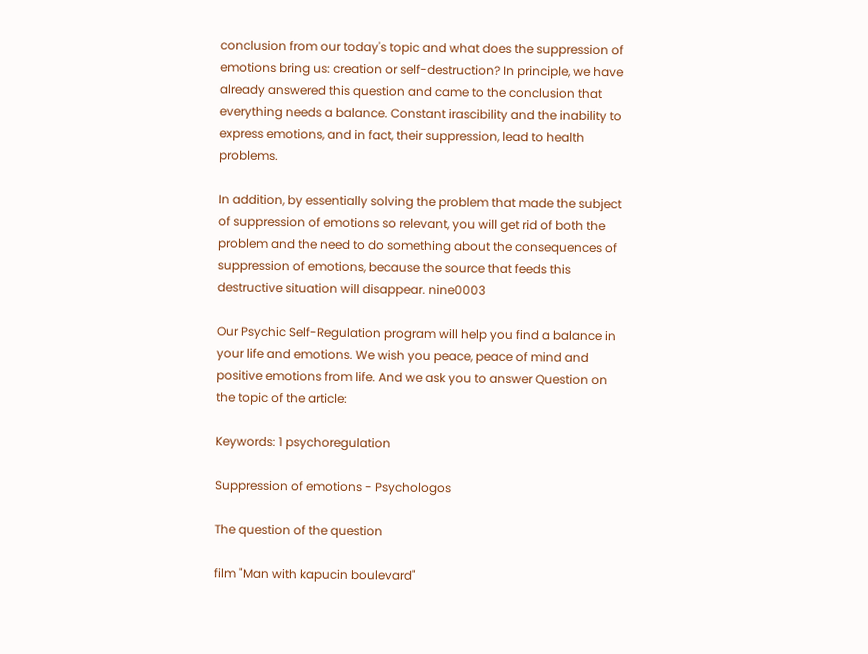conclusion from our today's topic and what does the suppression of emotions bring us: creation or self-destruction? In principle, we have already answered this question and came to the conclusion that everything needs a balance. Constant irascibility and the inability to express emotions, and in fact, their suppression, lead to health problems.

In addition, by essentially solving the problem that made the subject of suppression of emotions so relevant, you will get rid of both the problem and the need to do something about the consequences of suppression of emotions, because the source that feeds this destructive situation will disappear. nine0003

Our Psychic Self-Regulation program will help you find a balance in your life and emotions. We wish you peace, peace of mind and positive emotions from life. And we ask you to answer Question on the topic of the article:

Keywords: 1 psychoregulation

Suppression of emotions - Psychologos

The question of the question

film "Man with kapucin boulevard"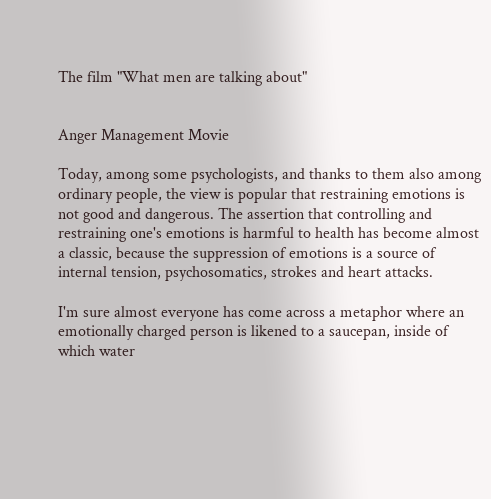The film "What men are talking about"


Anger Management Movie

Today, among some psychologists, and thanks to them also among ordinary people, the view is popular that restraining emotions is not good and dangerous. The assertion that controlling and restraining one's emotions is harmful to health has become almost a classic, because the suppression of emotions is a source of internal tension, psychosomatics, strokes and heart attacks.

I'm sure almost everyone has come across a metaphor where an emotionally charged person is likened to a saucepan, inside of which water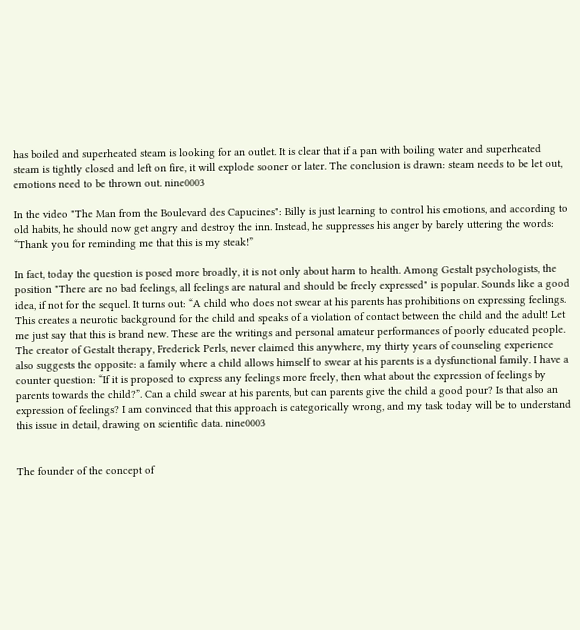has boiled and superheated steam is looking for an outlet. It is clear that if a pan with boiling water and superheated steam is tightly closed and left on fire, it will explode sooner or later. The conclusion is drawn: steam needs to be let out, emotions need to be thrown out. nine0003

In the video "The Man from the Boulevard des Capucines": Billy is just learning to control his emotions, and according to old habits, he should now get angry and destroy the inn. Instead, he suppresses his anger by barely uttering the words: “Thank you for reminding me that this is my steak!”

In fact, today the question is posed more broadly, it is not only about harm to health. Among Gestalt psychologists, the position "There are no bad feelings, all feelings are natural and should be freely expressed" is popular. Sounds like a good idea, if not for the sequel. It turns out: “A child who does not swear at his parents has prohibitions on expressing feelings. This creates a neurotic background for the child and speaks of a violation of contact between the child and the adult! Let me just say that this is brand new. These are the writings and personal amateur performances of poorly educated people. The creator of Gestalt therapy, Frederick Perls, never claimed this anywhere, my thirty years of counseling experience also suggests the opposite: a family where a child allows himself to swear at his parents is a dysfunctional family. I have a counter question: “If it is proposed to express any feelings more freely, then what about the expression of feelings by parents towards the child?”. Can a child swear at his parents, but can parents give the child a good pour? Is that also an expression of feelings? I am convinced that this approach is categorically wrong, and my task today will be to understand this issue in detail, drawing on scientific data. nine0003


The founder of the concept of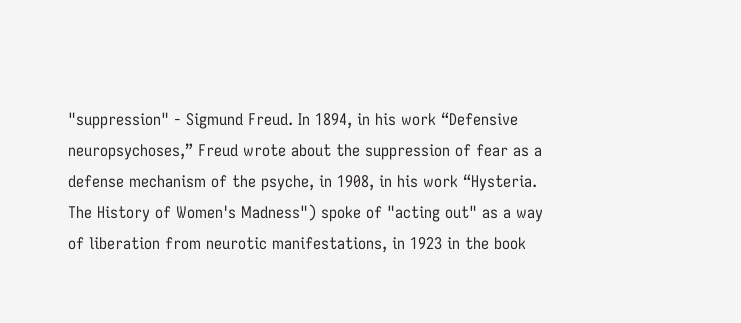"suppression" - Sigmund Freud. In 1894, in his work “Defensive neuropsychoses,” Freud wrote about the suppression of fear as a defense mechanism of the psyche, in 1908, in his work “Hysteria. The History of Women's Madness") spoke of "acting out" as a way of liberation from neurotic manifestations, in 1923 in the book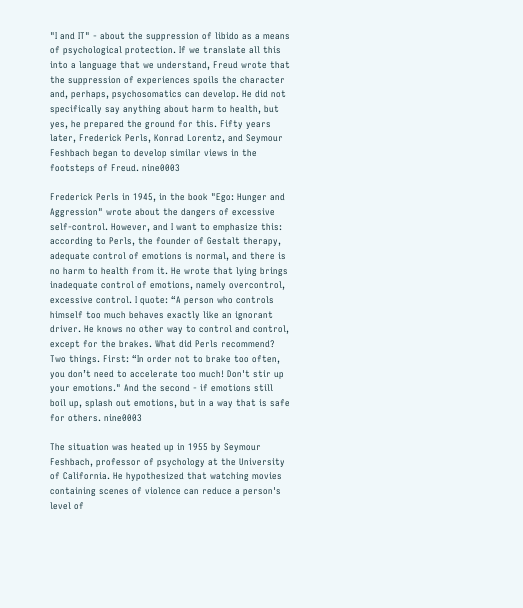"I and IT" - about the suppression of libido as a means of psychological protection. If we translate all this into a language that we understand, Freud wrote that the suppression of experiences spoils the character and, perhaps, psychosomatics can develop. He did not specifically say anything about harm to health, but yes, he prepared the ground for this. Fifty years later, Frederick Perls, Konrad Lorentz, and Seymour Feshbach began to develop similar views in the footsteps of Freud. nine0003

Frederick Perls in 1945, in the book "Ego: Hunger and Aggression" wrote about the dangers of excessive self-control. However, and I want to emphasize this: according to Perls, the founder of Gestalt therapy, adequate control of emotions is normal, and there is no harm to health from it. He wrote that lying brings inadequate control of emotions, namely overcontrol, excessive control. I quote: “A person who controls himself too much behaves exactly like an ignorant driver. He knows no other way to control and control, except for the brakes. What did Perls recommend? Two things. First: “In order not to brake too often, you don’t need to accelerate too much! Don't stir up your emotions." And the second - if emotions still boil up, splash out emotions, but in a way that is safe for others. nine0003

The situation was heated up in 1955 by Seymour Feshbach, professor of psychology at the University of California. He hypothesized that watching movies containing scenes of violence can reduce a person's level of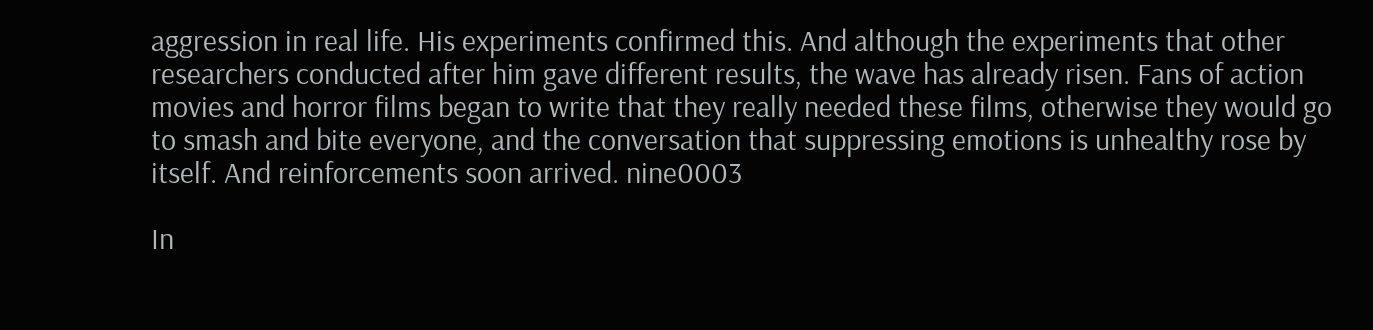aggression in real life. His experiments confirmed this. And although the experiments that other researchers conducted after him gave different results, the wave has already risen. Fans of action movies and horror films began to write that they really needed these films, otherwise they would go to smash and bite everyone, and the conversation that suppressing emotions is unhealthy rose by itself. And reinforcements soon arrived. nine0003

In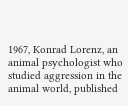1967, Konrad Lorenz, an animal psychologist who studied aggression in the animal world, published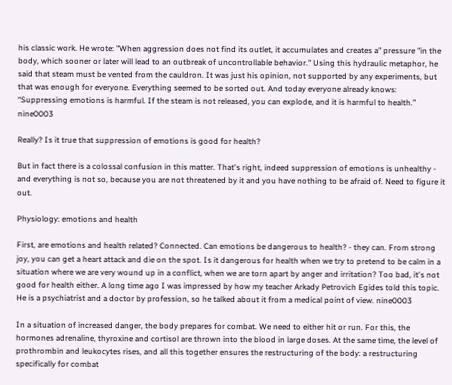his classic work. He wrote: "When aggression does not find its outlet, it accumulates and creates a" pressure "in the body, which sooner or later will lead to an outbreak of uncontrollable behavior." Using this hydraulic metaphor, he said that steam must be vented from the cauldron. It was just his opinion, not supported by any experiments, but that was enough for everyone. Everything seemed to be sorted out. And today everyone already knows: “Suppressing emotions is harmful. If the steam is not released, you can explode, and it is harmful to health.” nine0003

Really? Is it true that suppression of emotions is good for health?

But in fact there is a colossal confusion in this matter. That's right, indeed suppression of emotions is unhealthy - and everything is not so, because you are not threatened by it and you have nothing to be afraid of. Need to figure it out.

Physiology: emotions and health

First, are emotions and health related? Connected. Can emotions be dangerous to health? - they can. From strong joy, you can get a heart attack and die on the spot. Is it dangerous for health when we try to pretend to be calm in a situation where we are very wound up in a conflict, when we are torn apart by anger and irritation? Too bad, it's not good for health either. A long time ago I was impressed by how my teacher Arkady Petrovich Egides told this topic. He is a psychiatrist and a doctor by profession, so he talked about it from a medical point of view. nine0003

In a situation of increased danger, the body prepares for combat. We need to either hit or run. For this, the hormones adrenaline, thyroxine and cortisol are thrown into the blood in large doses. At the same time, the level of prothrombin and leukocytes rises, and all this together ensures the restructuring of the body: a restructuring specifically for combat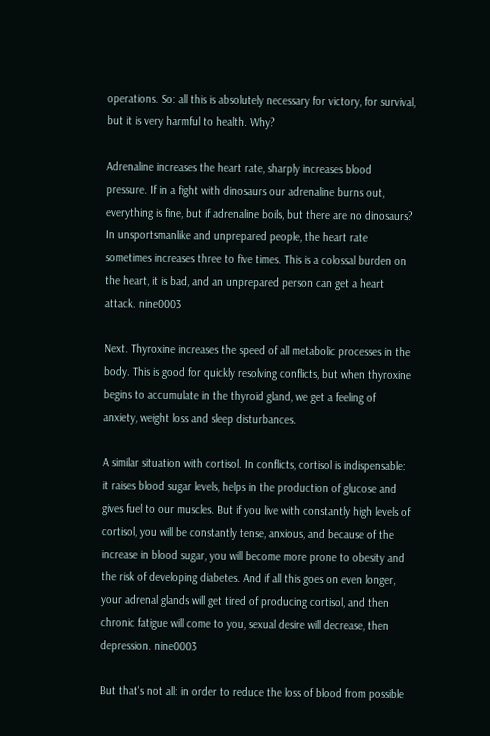operations. So: all this is absolutely necessary for victory, for survival, but it is very harmful to health. Why?

Adrenaline increases the heart rate, sharply increases blood pressure. If in a fight with dinosaurs our adrenaline burns out, everything is fine, but if adrenaline boils, but there are no dinosaurs? In unsportsmanlike and unprepared people, the heart rate sometimes increases three to five times. This is a colossal burden on the heart, it is bad, and an unprepared person can get a heart attack. nine0003

Next. Thyroxine increases the speed of all metabolic processes in the body. This is good for quickly resolving conflicts, but when thyroxine begins to accumulate in the thyroid gland, we get a feeling of anxiety, weight loss and sleep disturbances.

A similar situation with cortisol. In conflicts, cortisol is indispensable: it raises blood sugar levels, helps in the production of glucose and gives fuel to our muscles. But if you live with constantly high levels of cortisol, you will be constantly tense, anxious, and because of the increase in blood sugar, you will become more prone to obesity and the risk of developing diabetes. And if all this goes on even longer, your adrenal glands will get tired of producing cortisol, and then chronic fatigue will come to you, sexual desire will decrease, then depression. nine0003

But that's not all: in order to reduce the loss of blood from possible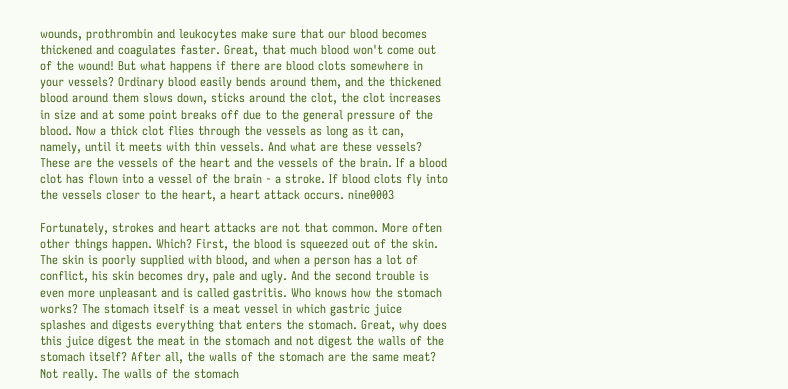wounds, prothrombin and leukocytes make sure that our blood becomes thickened and coagulates faster. Great, that much blood won't come out of the wound! But what happens if there are blood clots somewhere in your vessels? Ordinary blood easily bends around them, and the thickened blood around them slows down, sticks around the clot, the clot increases in size and at some point breaks off due to the general pressure of the blood. Now a thick clot flies through the vessels as long as it can, namely, until it meets with thin vessels. And what are these vessels? These are the vessels of the heart and the vessels of the brain. If a blood clot has flown into a vessel of the brain - a stroke. If blood clots fly into the vessels closer to the heart, a heart attack occurs. nine0003

Fortunately, strokes and heart attacks are not that common. More often other things happen. Which? First, the blood is squeezed out of the skin. The skin is poorly supplied with blood, and when a person has a lot of conflict, his skin becomes dry, pale and ugly. And the second trouble is even more unpleasant and is called gastritis. Who knows how the stomach works? The stomach itself is a meat vessel in which gastric juice splashes and digests everything that enters the stomach. Great, why does this juice digest the meat in the stomach and not digest the walls of the stomach itself? After all, the walls of the stomach are the same meat? Not really. The walls of the stomach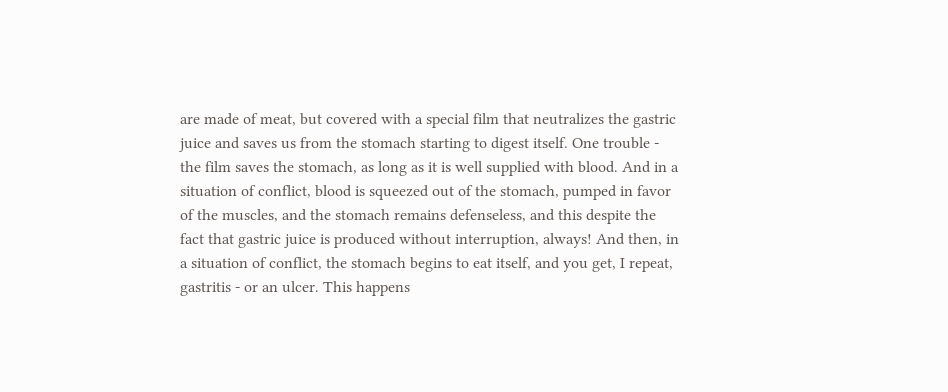are made of meat, but covered with a special film that neutralizes the gastric juice and saves us from the stomach starting to digest itself. One trouble - the film saves the stomach, as long as it is well supplied with blood. And in a situation of conflict, blood is squeezed out of the stomach, pumped in favor of the muscles, and the stomach remains defenseless, and this despite the fact that gastric juice is produced without interruption, always! And then, in a situation of conflict, the stomach begins to eat itself, and you get, I repeat, gastritis - or an ulcer. This happens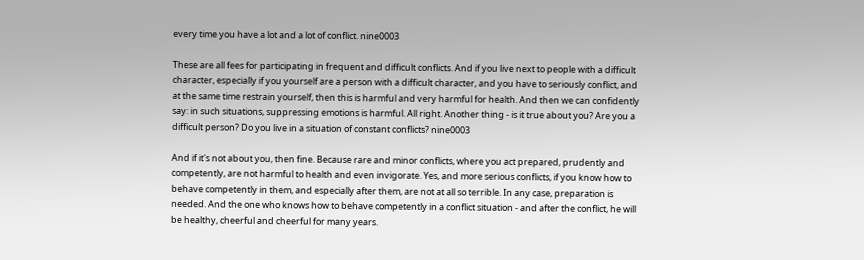every time you have a lot and a lot of conflict. nine0003

These are all fees for participating in frequent and difficult conflicts. And if you live next to people with a difficult character, especially if you yourself are a person with a difficult character, and you have to seriously conflict, and at the same time restrain yourself, then this is harmful and very harmful for health. And then we can confidently say: in such situations, suppressing emotions is harmful. All right. Another thing - is it true about you? Are you a difficult person? Do you live in a situation of constant conflicts? nine0003

And if it's not about you, then fine. Because rare and minor conflicts, where you act prepared, prudently and competently, are not harmful to health and even invigorate. Yes, and more serious conflicts, if you know how to behave competently in them, and especially after them, are not at all so terrible. In any case, preparation is needed. And the one who knows how to behave competently in a conflict situation - and after the conflict, he will be healthy, cheerful and cheerful for many years.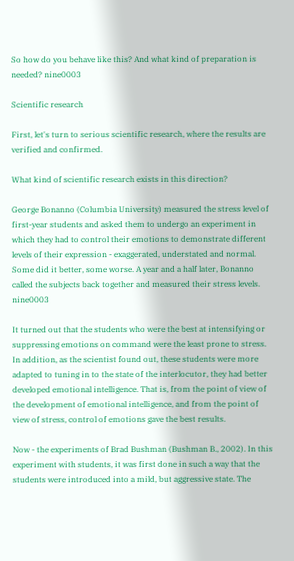So how do you behave like this? And what kind of preparation is needed? nine0003

Scientific research

First, let's turn to serious scientific research, where the results are verified and confirmed.

What kind of scientific research exists in this direction?

George Bonanno (Columbia University) measured the stress level of first-year students and asked them to undergo an experiment in which they had to control their emotions to demonstrate different levels of their expression - exaggerated, understated and normal. Some did it better, some worse. A year and a half later, Bonanno called the subjects back together and measured their stress levels. nine0003

It turned out that the students who were the best at intensifying or suppressing emotions on command were the least prone to stress. In addition, as the scientist found out, these students were more adapted to tuning in to the state of the interlocutor, they had better developed emotional intelligence. That is, from the point of view of the development of emotional intelligence, and from the point of view of stress, control of emotions gave the best results.

Now - the experiments of Brad Bushman (Bushman B., 2002). In this experiment with students, it was first done in such a way that the students were introduced into a mild, but aggressive state. The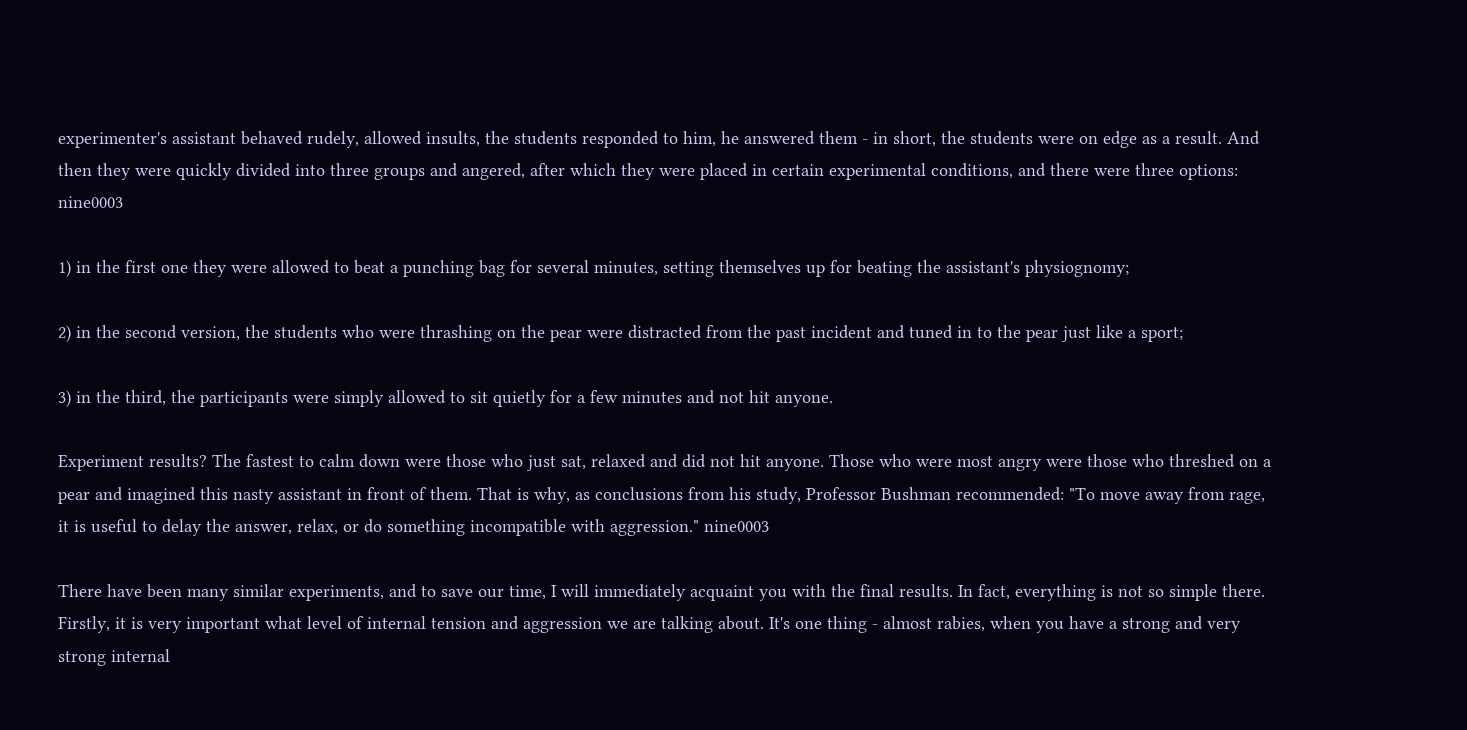experimenter's assistant behaved rudely, allowed insults, the students responded to him, he answered them - in short, the students were on edge as a result. And then they were quickly divided into three groups and angered, after which they were placed in certain experimental conditions, and there were three options: nine0003

1) in the first one they were allowed to beat a punching bag for several minutes, setting themselves up for beating the assistant's physiognomy;

2) in the second version, the students who were thrashing on the pear were distracted from the past incident and tuned in to the pear just like a sport;

3) in the third, the participants were simply allowed to sit quietly for a few minutes and not hit anyone.

Experiment results? The fastest to calm down were those who just sat, relaxed and did not hit anyone. Those who were most angry were those who threshed on a pear and imagined this nasty assistant in front of them. That is why, as conclusions from his study, Professor Bushman recommended: "To move away from rage, it is useful to delay the answer, relax, or do something incompatible with aggression." nine0003

There have been many similar experiments, and to save our time, I will immediately acquaint you with the final results. In fact, everything is not so simple there. Firstly, it is very important what level of internal tension and aggression we are talking about. It's one thing - almost rabies, when you have a strong and very strong internal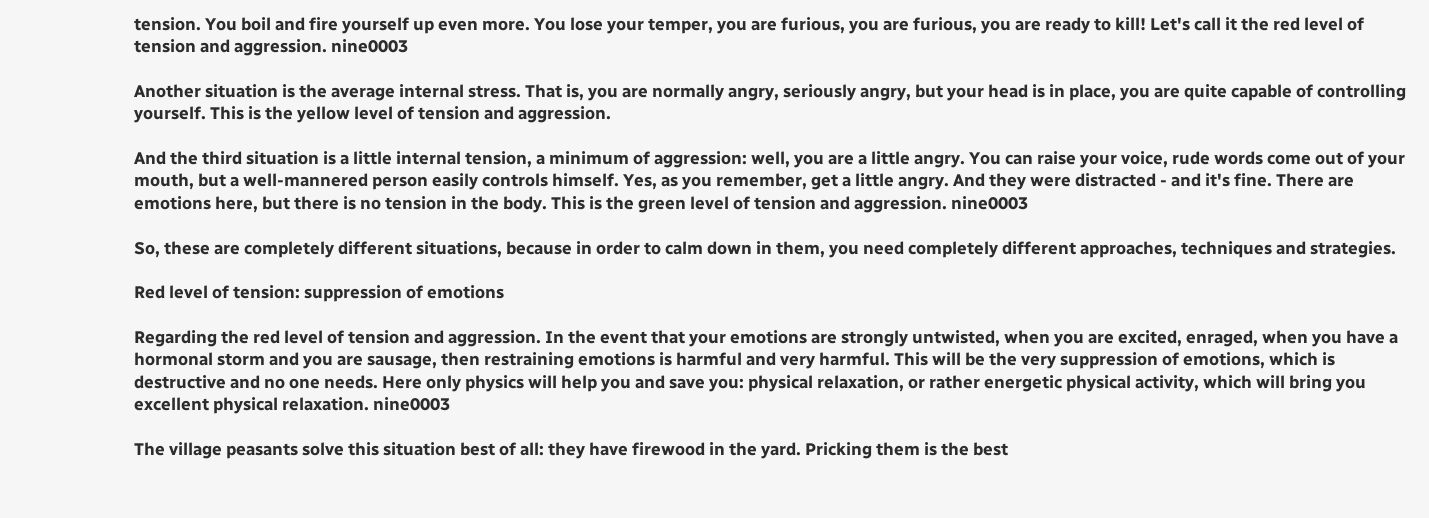tension. You boil and fire yourself up even more. You lose your temper, you are furious, you are furious, you are ready to kill! Let's call it the red level of tension and aggression. nine0003

Another situation is the average internal stress. That is, you are normally angry, seriously angry, but your head is in place, you are quite capable of controlling yourself. This is the yellow level of tension and aggression.

And the third situation is a little internal tension, a minimum of aggression: well, you are a little angry. You can raise your voice, rude words come out of your mouth, but a well-mannered person easily controls himself. Yes, as you remember, get a little angry. And they were distracted - and it's fine. There are emotions here, but there is no tension in the body. This is the green level of tension and aggression. nine0003

So, these are completely different situations, because in order to calm down in them, you need completely different approaches, techniques and strategies.

Red level of tension: suppression of emotions

Regarding the red level of tension and aggression. In the event that your emotions are strongly untwisted, when you are excited, enraged, when you have a hormonal storm and you are sausage, then restraining emotions is harmful and very harmful. This will be the very suppression of emotions, which is destructive and no one needs. Here only physics will help you and save you: physical relaxation, or rather energetic physical activity, which will bring you excellent physical relaxation. nine0003

The village peasants solve this situation best of all: they have firewood in the yard. Pricking them is the best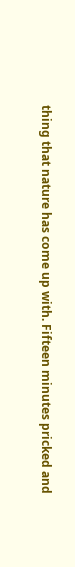thing that nature has come up with. Fifteen minutes pricked and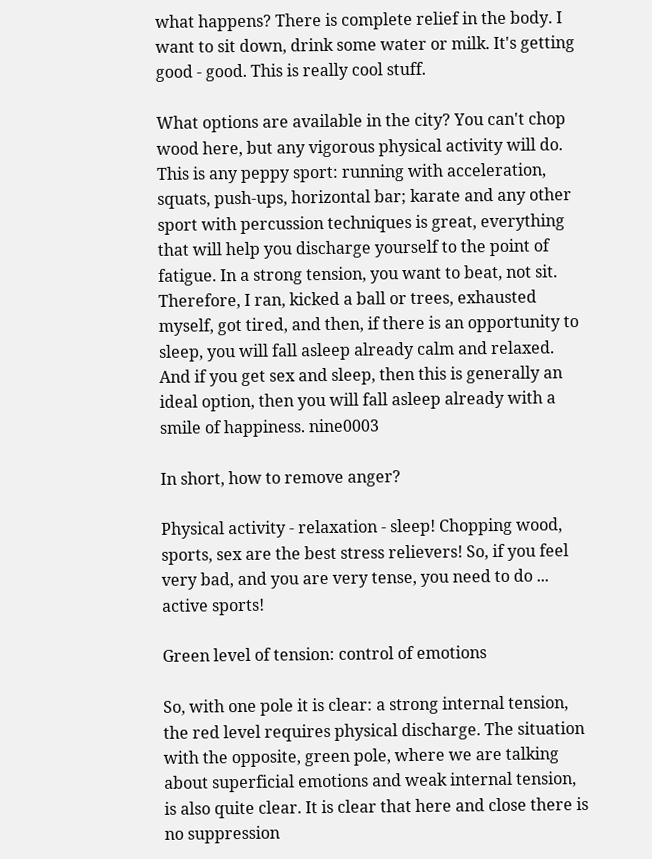what happens? There is complete relief in the body. I want to sit down, drink some water or milk. It's getting good - good. This is really cool stuff.

What options are available in the city? You can't chop wood here, but any vigorous physical activity will do. This is any peppy sport: running with acceleration, squats, push-ups, horizontal bar; karate and any other sport with percussion techniques is great, everything that will help you discharge yourself to the point of fatigue. In a strong tension, you want to beat, not sit. Therefore, I ran, kicked a ball or trees, exhausted myself, got tired, and then, if there is an opportunity to sleep, you will fall asleep already calm and relaxed. And if you get sex and sleep, then this is generally an ideal option, then you will fall asleep already with a smile of happiness. nine0003

In short, how to remove anger?

Physical activity - relaxation - sleep! Chopping wood, sports, sex are the best stress relievers! So, if you feel very bad, and you are very tense, you need to do ... active sports!

Green level of tension: control of emotions

So, with one pole it is clear: a strong internal tension, the red level requires physical discharge. The situation with the opposite, green pole, where we are talking about superficial emotions and weak internal tension, is also quite clear. It is clear that here and close there is no suppression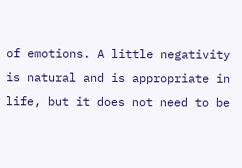of emotions. A little negativity is natural and is appropriate in life, but it does not need to be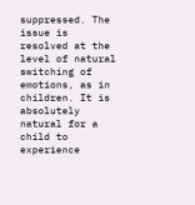suppressed. The issue is resolved at the level of natural switching of emotions, as in children. It is absolutely natural for a child to experience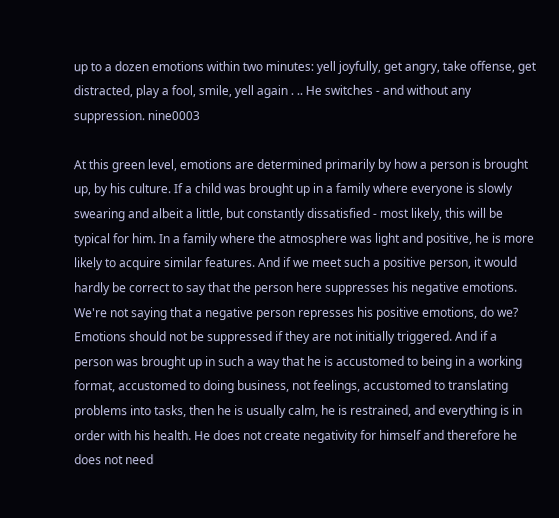up to a dozen emotions within two minutes: yell joyfully, get angry, take offense, get distracted, play a fool, smile, yell again . .. He switches - and without any suppression. nine0003

At this green level, emotions are determined primarily by how a person is brought up, by his culture. If a child was brought up in a family where everyone is slowly swearing and albeit a little, but constantly dissatisfied - most likely, this will be typical for him. In a family where the atmosphere was light and positive, he is more likely to acquire similar features. And if we meet such a positive person, it would hardly be correct to say that the person here suppresses his negative emotions. We're not saying that a negative person represses his positive emotions, do we? Emotions should not be suppressed if they are not initially triggered. And if a person was brought up in such a way that he is accustomed to being in a working format, accustomed to doing business, not feelings, accustomed to translating problems into tasks, then he is usually calm, he is restrained, and everything is in order with his health. He does not create negativity for himself and therefore he does not need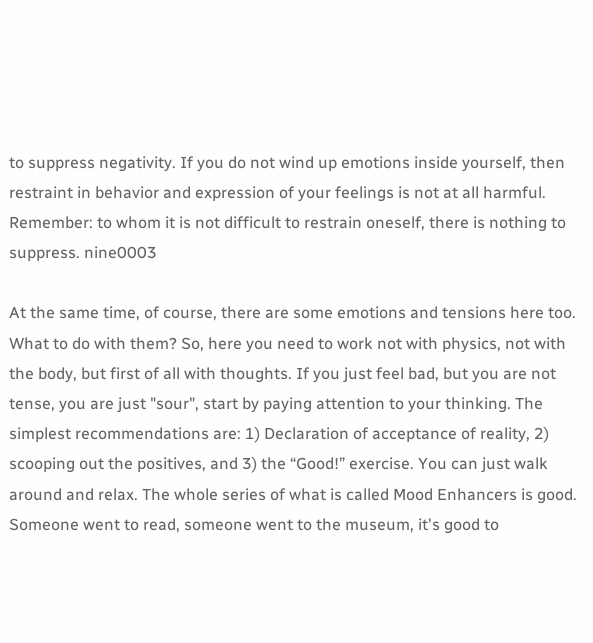to suppress negativity. If you do not wind up emotions inside yourself, then restraint in behavior and expression of your feelings is not at all harmful. Remember: to whom it is not difficult to restrain oneself, there is nothing to suppress. nine0003

At the same time, of course, there are some emotions and tensions here too. What to do with them? So, here you need to work not with physics, not with the body, but first of all with thoughts. If you just feel bad, but you are not tense, you are just "sour", start by paying attention to your thinking. The simplest recommendations are: 1) Declaration of acceptance of reality, 2) scooping out the positives, and 3) the “Good!” exercise. You can just walk around and relax. The whole series of what is called Mood Enhancers is good. Someone went to read, someone went to the museum, it's good to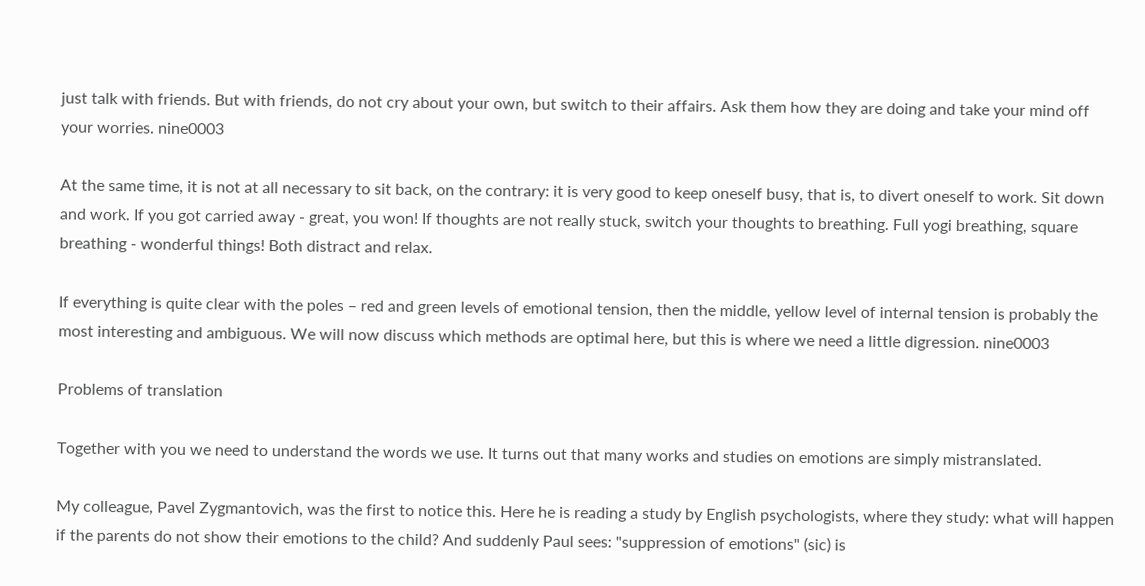just talk with friends. But with friends, do not cry about your own, but switch to their affairs. Ask them how they are doing and take your mind off your worries. nine0003

At the same time, it is not at all necessary to sit back, on the contrary: it is very good to keep oneself busy, that is, to divert oneself to work. Sit down and work. If you got carried away - great, you won! If thoughts are not really stuck, switch your thoughts to breathing. Full yogi breathing, square breathing - wonderful things! Both distract and relax.

If everything is quite clear with the poles – red and green levels of emotional tension, then the middle, yellow level of internal tension is probably the most interesting and ambiguous. We will now discuss which methods are optimal here, but this is where we need a little digression. nine0003

Problems of translation

Together with you we need to understand the words we use. It turns out that many works and studies on emotions are simply mistranslated.

My colleague, Pavel Zygmantovich, was the first to notice this. Here he is reading a study by English psychologists, where they study: what will happen if the parents do not show their emotions to the child? And suddenly Paul sees: "suppression of emotions" (sic) is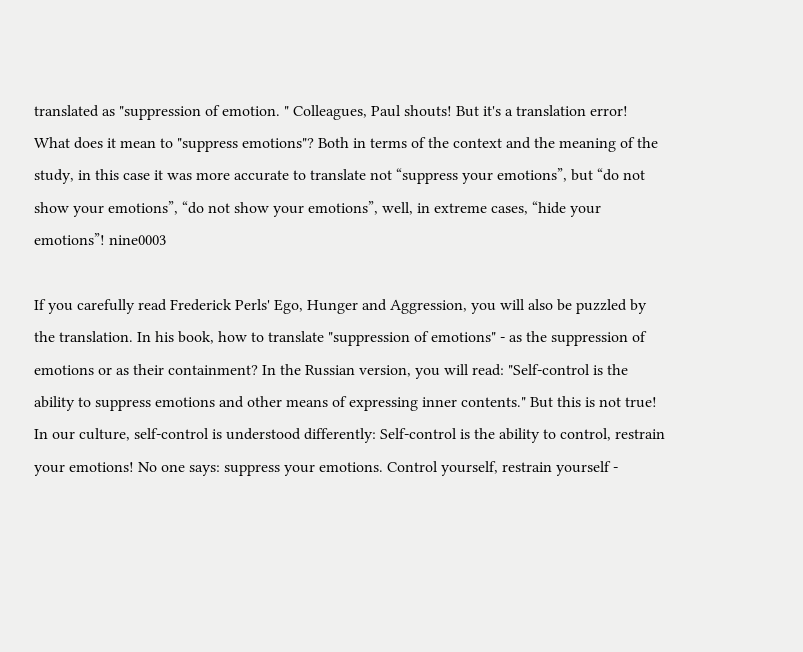translated as "suppression of emotion. " Colleagues, Paul shouts! But it's a translation error! What does it mean to "suppress emotions"? Both in terms of the context and the meaning of the study, in this case it was more accurate to translate not “suppress your emotions”, but “do not show your emotions”, “do not show your emotions”, well, in extreme cases, “hide your emotions”! nine0003

If you carefully read Frederick Perls' Ego, Hunger and Aggression, you will also be puzzled by the translation. In his book, how to translate "suppression of emotions" - as the suppression of emotions or as their containment? In the Russian version, you will read: "Self-control is the ability to suppress emotions and other means of expressing inner contents." But this is not true! In our culture, self-control is understood differently: Self-control is the ability to control, restrain your emotions! No one says: suppress your emotions. Control yourself, restrain yourself -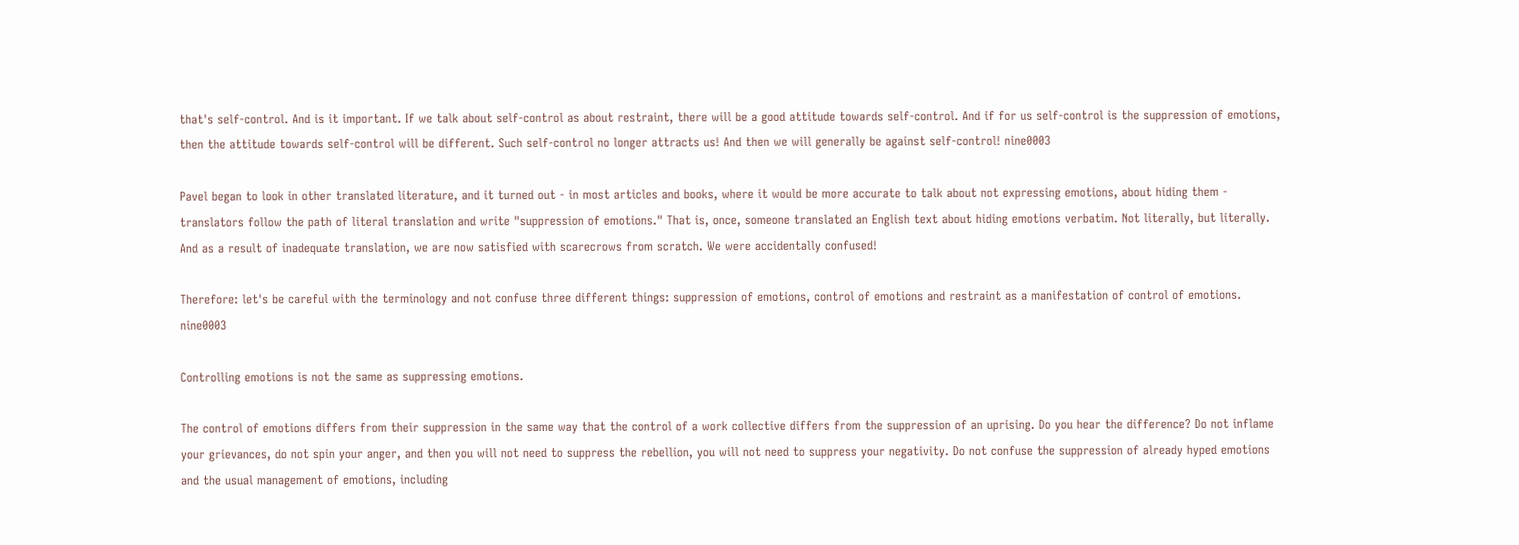that's self-control. And is it important. If we talk about self-control as about restraint, there will be a good attitude towards self-control. And if for us self-control is the suppression of emotions, then the attitude towards self-control will be different. Such self-control no longer attracts us! And then we will generally be against self-control! nine0003

Pavel began to look in other translated literature, and it turned out - in most articles and books, where it would be more accurate to talk about not expressing emotions, about hiding them - translators follow the path of literal translation and write "suppression of emotions." That is, once, someone translated an English text about hiding emotions verbatim. Not literally, but literally. And as a result of inadequate translation, we are now satisfied with scarecrows from scratch. We were accidentally confused!

Therefore: let's be careful with the terminology and not confuse three different things: suppression of emotions, control of emotions and restraint as a manifestation of control of emotions. nine0003

Controlling emotions is not the same as suppressing emotions.

The control of emotions differs from their suppression in the same way that the control of a work collective differs from the suppression of an uprising. Do you hear the difference? Do not inflame your grievances, do not spin your anger, and then you will not need to suppress the rebellion, you will not need to suppress your negativity. Do not confuse the suppression of already hyped emotions and the usual management of emotions, including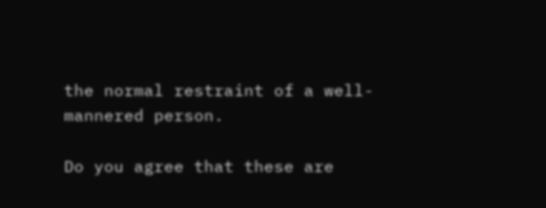the normal restraint of a well-mannered person.

Do you agree that these are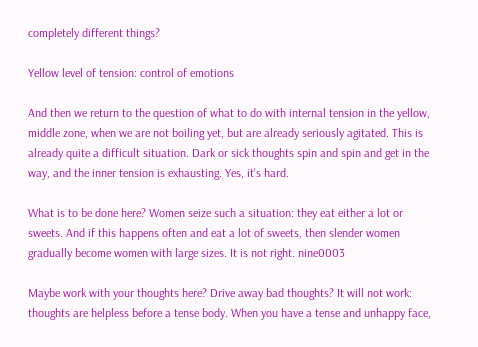completely different things?

Yellow level of tension: control of emotions

And then we return to the question of what to do with internal tension in the yellow, middle zone, when we are not boiling yet, but are already seriously agitated. This is already quite a difficult situation. Dark or sick thoughts spin and spin and get in the way, and the inner tension is exhausting. Yes, it's hard.

What is to be done here? Women seize such a situation: they eat either a lot or sweets. And if this happens often and eat a lot of sweets, then slender women gradually become women with large sizes. It is not right. nine0003

Maybe work with your thoughts here? Drive away bad thoughts? It will not work: thoughts are helpless before a tense body. When you have a tense and unhappy face,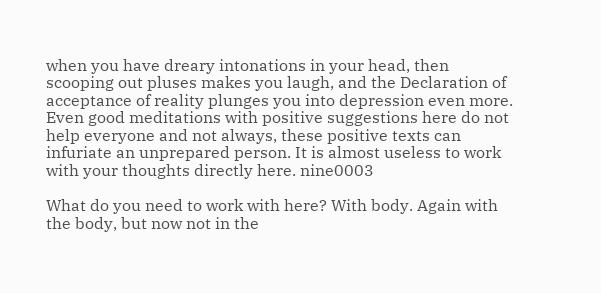when you have dreary intonations in your head, then scooping out pluses makes you laugh, and the Declaration of acceptance of reality plunges you into depression even more. Even good meditations with positive suggestions here do not help everyone and not always, these positive texts can infuriate an unprepared person. It is almost useless to work with your thoughts directly here. nine0003

What do you need to work with here? With body. Again with the body, but now not in the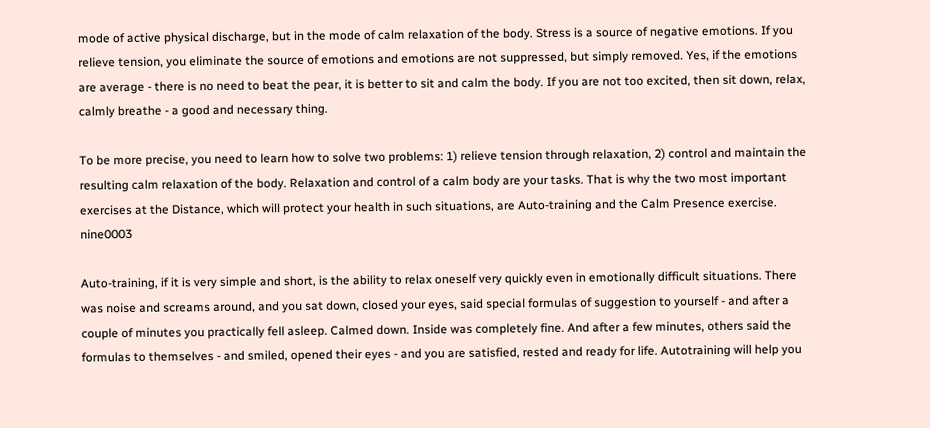mode of active physical discharge, but in the mode of calm relaxation of the body. Stress is a source of negative emotions. If you relieve tension, you eliminate the source of emotions and emotions are not suppressed, but simply removed. Yes, if the emotions are average - there is no need to beat the pear, it is better to sit and calm the body. If you are not too excited, then sit down, relax, calmly breathe - a good and necessary thing.

To be more precise, you need to learn how to solve two problems: 1) relieve tension through relaxation, 2) control and maintain the resulting calm relaxation of the body. Relaxation and control of a calm body are your tasks. That is why the two most important exercises at the Distance, which will protect your health in such situations, are Auto-training and the Calm Presence exercise. nine0003

Auto-training, if it is very simple and short, is the ability to relax oneself very quickly even in emotionally difficult situations. There was noise and screams around, and you sat down, closed your eyes, said special formulas of suggestion to yourself - and after a couple of minutes you practically fell asleep. Calmed down. Inside was completely fine. And after a few minutes, others said the formulas to themselves - and smiled, opened their eyes - and you are satisfied, rested and ready for life. Autotraining will help you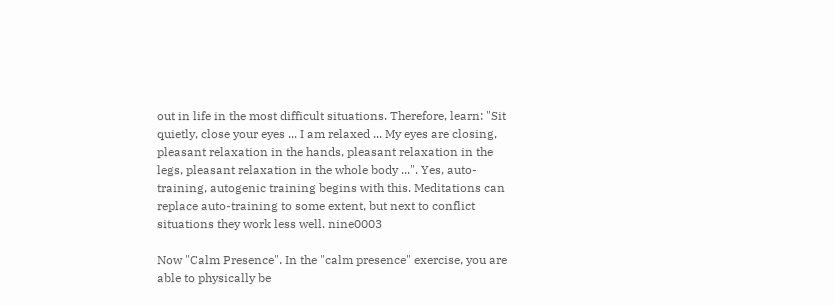out in life in the most difficult situations. Therefore, learn: "Sit quietly, close your eyes ... I am relaxed ... My eyes are closing, pleasant relaxation in the hands, pleasant relaxation in the legs, pleasant relaxation in the whole body ...". Yes, auto-training, autogenic training begins with this. Meditations can replace auto-training to some extent, but next to conflict situations they work less well. nine0003

Now "Calm Presence". In the "calm presence" exercise, you are able to physically be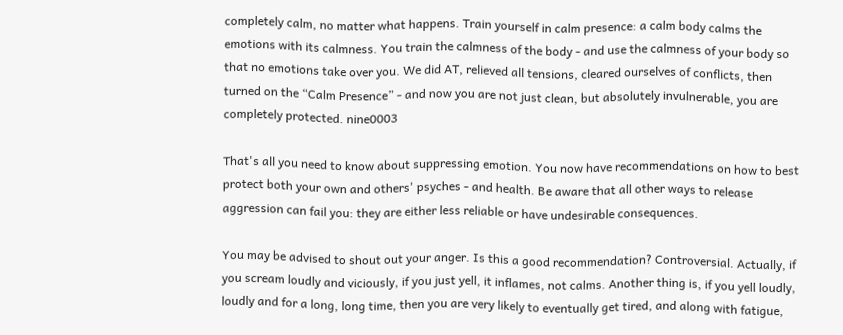completely calm, no matter what happens. Train yourself in calm presence: a calm body calms the emotions with its calmness. You train the calmness of the body - and use the calmness of your body so that no emotions take over you. We did AT, relieved all tensions, cleared ourselves of conflicts, then turned on the “Calm Presence” - and now you are not just clean, but absolutely invulnerable, you are completely protected. nine0003

That's all you need to know about suppressing emotion. You now have recommendations on how to best protect both your own and others' psyches - and health. Be aware that all other ways to release aggression can fail you: they are either less reliable or have undesirable consequences.

You may be advised to shout out your anger. Is this a good recommendation? Controversial. Actually, if you scream loudly and viciously, if you just yell, it inflames, not calms. Another thing is, if you yell loudly, loudly and for a long, long time, then you are very likely to eventually get tired, and along with fatigue,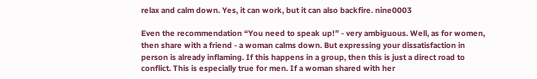relax and calm down. Yes, it can work, but it can also backfire. nine0003

Even the recommendation “You need to speak up!” - very ambiguous. Well, as for women, then share with a friend - a woman calms down. But expressing your dissatisfaction in person is already inflaming. If this happens in a group, then this is just a direct road to conflict. This is especially true for men. If a woman shared with her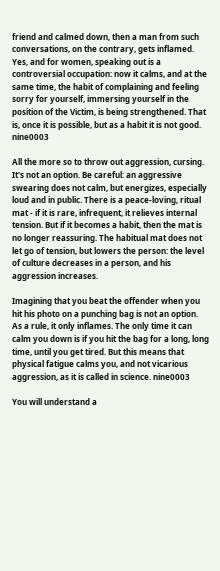friend and calmed down, then a man from such conversations, on the contrary, gets inflamed. Yes, and for women, speaking out is a controversial occupation: now it calms, and at the same time, the habit of complaining and feeling sorry for yourself, immersing yourself in the position of the Victim, is being strengthened. That is, once it is possible, but as a habit it is not good. nine0003

All the more so to throw out aggression, cursing. It's not an option. Be careful: an aggressive swearing does not calm, but energizes, especially loud and in public. There is a peace-loving, ritual mat - if it is rare, infrequent, it relieves internal tension. But if it becomes a habit, then the mat is no longer reassuring. The habitual mat does not let go of tension, but lowers the person: the level of culture decreases in a person, and his aggression increases.

Imagining that you beat the offender when you hit his photo on a punching bag is not an option. As a rule, it only inflames. The only time it can calm you down is if you hit the bag for a long, long time, until you get tired. But this means that physical fatigue calms you, and not vicarious aggression, as it is called in science. nine0003

You will understand a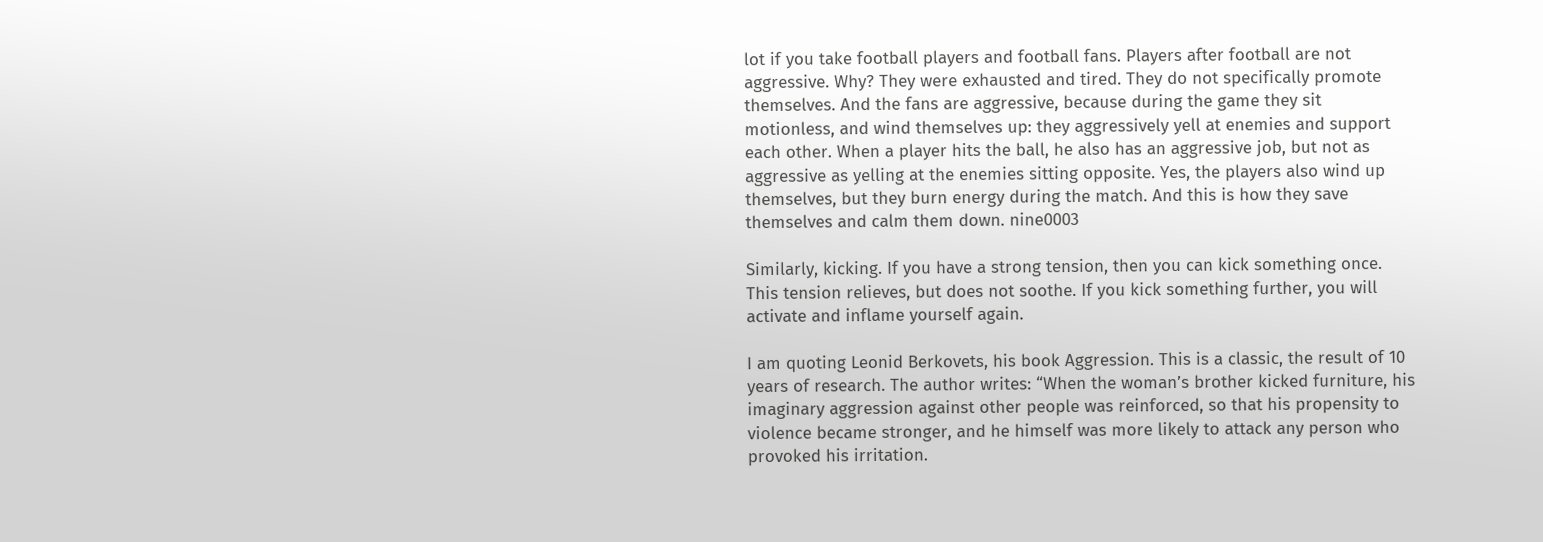lot if you take football players and football fans. Players after football are not aggressive. Why? They were exhausted and tired. They do not specifically promote themselves. And the fans are aggressive, because during the game they sit motionless, and wind themselves up: they aggressively yell at enemies and support each other. When a player hits the ball, he also has an aggressive job, but not as aggressive as yelling at the enemies sitting opposite. Yes, the players also wind up themselves, but they burn energy during the match. And this is how they save themselves and calm them down. nine0003

Similarly, kicking. If you have a strong tension, then you can kick something once. This tension relieves, but does not soothe. If you kick something further, you will activate and inflame yourself again.

I am quoting Leonid Berkovets, his book Aggression. This is a classic, the result of 10 years of research. The author writes: “When the woman’s brother kicked furniture, his imaginary aggression against other people was reinforced, so that his propensity to violence became stronger, and he himself was more likely to attack any person who provoked his irritation.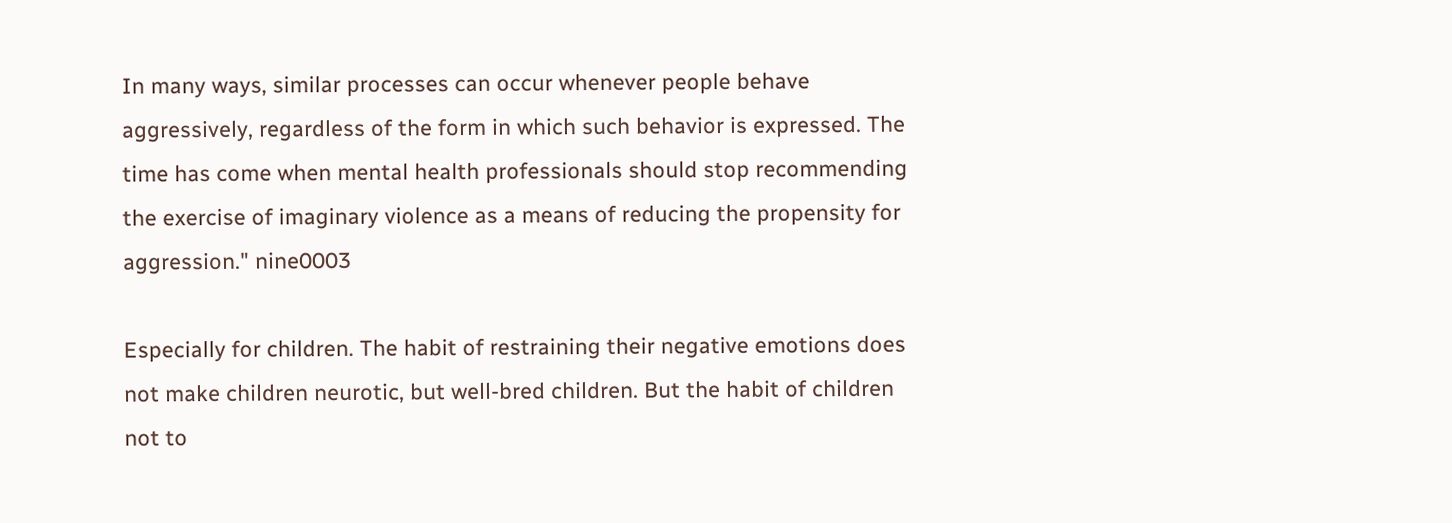In many ways, similar processes can occur whenever people behave aggressively, regardless of the form in which such behavior is expressed. The time has come when mental health professionals should stop recommending the exercise of imaginary violence as a means of reducing the propensity for aggression." nine0003

Especially for children. The habit of restraining their negative emotions does not make children neurotic, but well-bred children. But the habit of children not to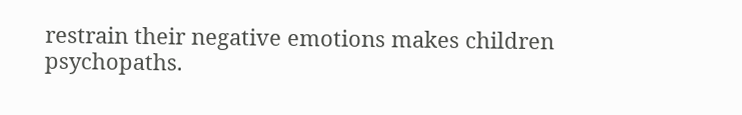restrain their negative emotions makes children psychopaths.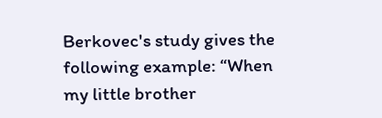Berkovec's study gives the following example: “When my little brother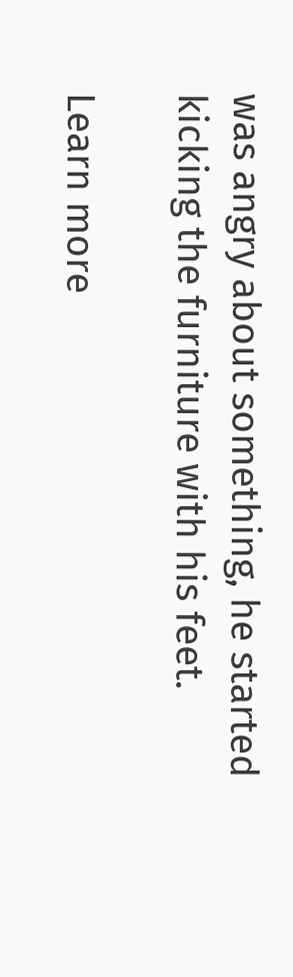was angry about something, he started kicking the furniture with his feet.

Learn more